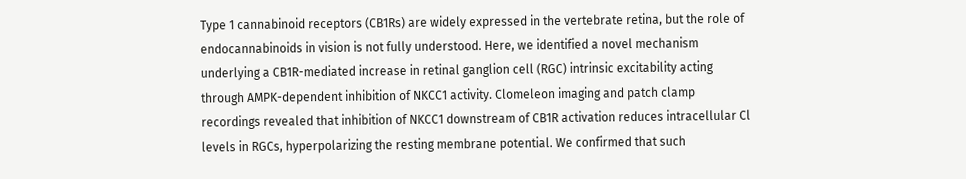Type 1 cannabinoid receptors (CB1Rs) are widely expressed in the vertebrate retina, but the role of endocannabinoids in vision is not fully understood. Here, we identified a novel mechanism underlying a CB1R-mediated increase in retinal ganglion cell (RGC) intrinsic excitability acting through AMPK-dependent inhibition of NKCC1 activity. Clomeleon imaging and patch clamp recordings revealed that inhibition of NKCC1 downstream of CB1R activation reduces intracellular Cl levels in RGCs, hyperpolarizing the resting membrane potential. We confirmed that such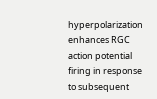hyperpolarization enhances RGC action potential firing in response to subsequent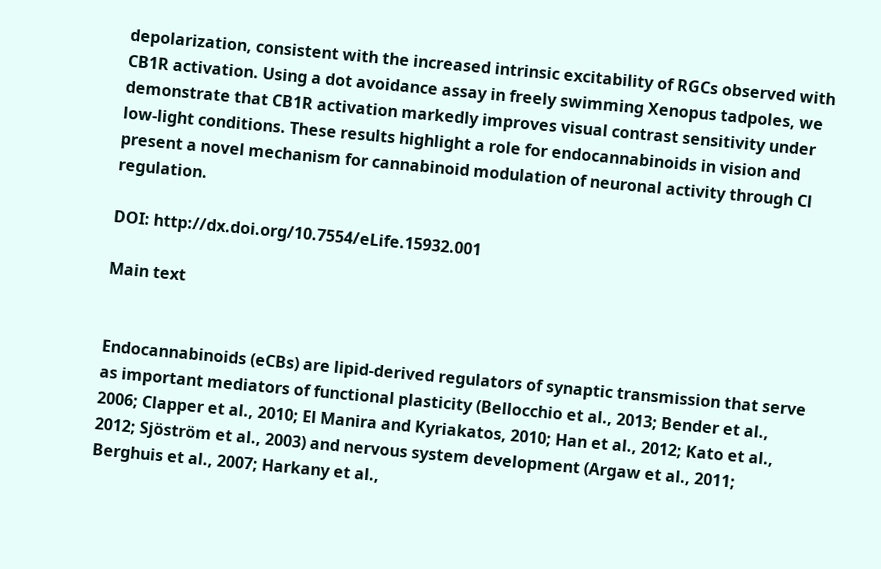depolarization, consistent with the increased intrinsic excitability of RGCs observed with CB1R activation. Using a dot avoidance assay in freely swimming Xenopus tadpoles, we demonstrate that CB1R activation markedly improves visual contrast sensitivity under low-light conditions. These results highlight a role for endocannabinoids in vision and present a novel mechanism for cannabinoid modulation of neuronal activity through Cl regulation.

DOI: http://dx.doi.org/10.7554/eLife.15932.001

Main text


Endocannabinoids (eCBs) are lipid-derived regulators of synaptic transmission that serve as important mediators of functional plasticity (Bellocchio et al., 2013; Bender et al., 2006; Clapper et al., 2010; El Manira and Kyriakatos, 2010; Han et al., 2012; Kato et al., 2012; Sjöström et al., 2003) and nervous system development (Argaw et al., 2011; Berghuis et al., 2007; Harkany et al.,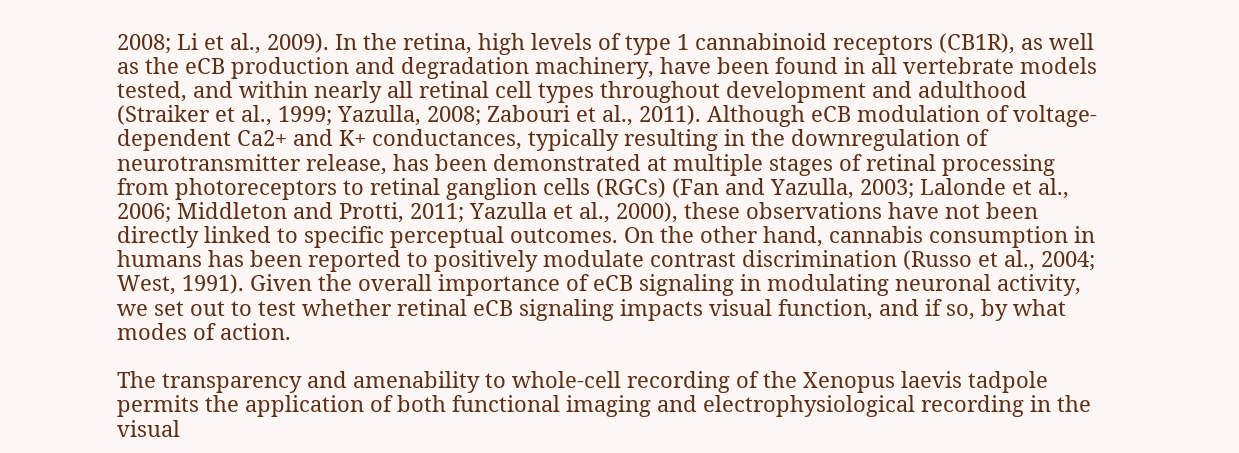2008; Li et al., 2009). In the retina, high levels of type 1 cannabinoid receptors (CB1R), as well as the eCB production and degradation machinery, have been found in all vertebrate models tested, and within nearly all retinal cell types throughout development and adulthood (Straiker et al., 1999; Yazulla, 2008; Zabouri et al., 2011). Although eCB modulation of voltage-dependent Ca2+ and K+ conductances, typically resulting in the downregulation of neurotransmitter release, has been demonstrated at multiple stages of retinal processing from photoreceptors to retinal ganglion cells (RGCs) (Fan and Yazulla, 2003; Lalonde et al., 2006; Middleton and Protti, 2011; Yazulla et al., 2000), these observations have not been directly linked to specific perceptual outcomes. On the other hand, cannabis consumption in humans has been reported to positively modulate contrast discrimination (Russo et al., 2004; West, 1991). Given the overall importance of eCB signaling in modulating neuronal activity, we set out to test whether retinal eCB signaling impacts visual function, and if so, by what modes of action.

The transparency and amenability to whole-cell recording of the Xenopus laevis tadpole permits the application of both functional imaging and electrophysiological recording in the visual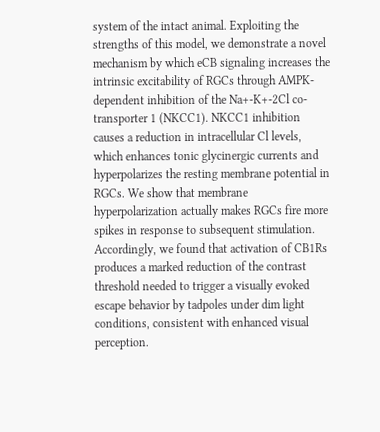system of the intact animal. Exploiting the strengths of this model, we demonstrate a novel mechanism by which eCB signaling increases the intrinsic excitability of RGCs through AMPK-dependent inhibition of the Na+-K+-2Cl co-transporter 1 (NKCC1). NKCC1 inhibition causes a reduction in intracellular Cl levels, which enhances tonic glycinergic currents and hyperpolarizes the resting membrane potential in RGCs. We show that membrane hyperpolarization actually makes RGCs fire more spikes in response to subsequent stimulation. Accordingly, we found that activation of CB1Rs produces a marked reduction of the contrast threshold needed to trigger a visually evoked escape behavior by tadpoles under dim light conditions, consistent with enhanced visual perception.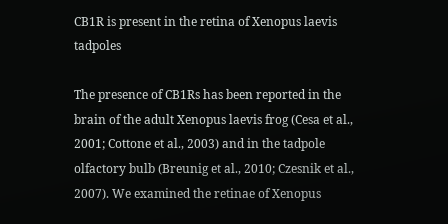CB1R is present in the retina of Xenopus laevis tadpoles

The presence of CB1Rs has been reported in the brain of the adult Xenopus laevis frog (Cesa et al., 2001; Cottone et al., 2003) and in the tadpole olfactory bulb (Breunig et al., 2010; Czesnik et al., 2007). We examined the retinae of Xenopus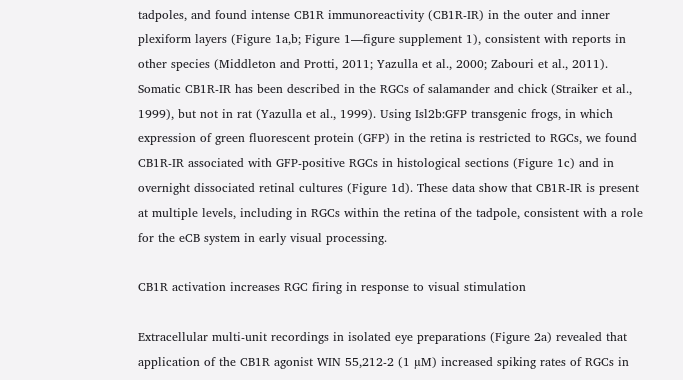tadpoles, and found intense CB1R immunoreactivity (CB1R-IR) in the outer and inner plexiform layers (Figure 1a,b; Figure 1—figure supplement 1), consistent with reports in other species (Middleton and Protti, 2011; Yazulla et al., 2000; Zabouri et al., 2011). Somatic CB1R-IR has been described in the RGCs of salamander and chick (Straiker et al., 1999), but not in rat (Yazulla et al., 1999). Using Isl2b:GFP transgenic frogs, in which expression of green fluorescent protein (GFP) in the retina is restricted to RGCs, we found CB1R-IR associated with GFP-positive RGCs in histological sections (Figure 1c) and in overnight dissociated retinal cultures (Figure 1d). These data show that CB1R-IR is present at multiple levels, including in RGCs within the retina of the tadpole, consistent with a role for the eCB system in early visual processing.

CB1R activation increases RGC firing in response to visual stimulation

Extracellular multi-unit recordings in isolated eye preparations (Figure 2a) revealed that application of the CB1R agonist WIN 55,212-2 (1 µM) increased spiking rates of RGCs in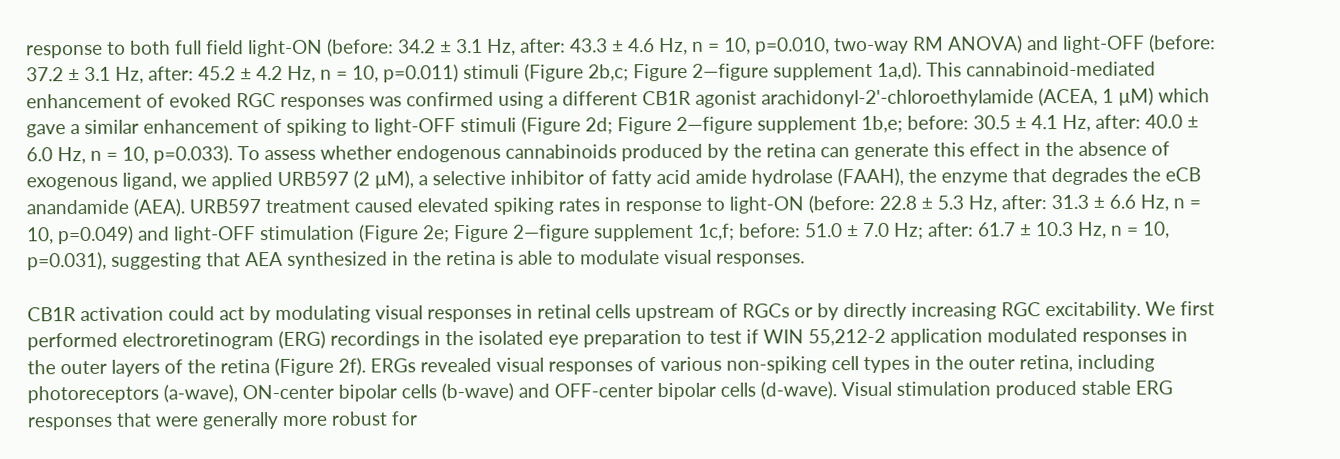response to both full field light-ON (before: 34.2 ± 3.1 Hz, after: 43.3 ± 4.6 Hz, n = 10, p=0.010, two-way RM ANOVA) and light-OFF (before: 37.2 ± 3.1 Hz, after: 45.2 ± 4.2 Hz, n = 10, p=0.011) stimuli (Figure 2b,c; Figure 2—figure supplement 1a,d). This cannabinoid-mediated enhancement of evoked RGC responses was confirmed using a different CB1R agonist arachidonyl-2'-chloroethylamide (ACEA, 1 µM) which gave a similar enhancement of spiking to light-OFF stimuli (Figure 2d; Figure 2—figure supplement 1b,e; before: 30.5 ± 4.1 Hz, after: 40.0 ± 6.0 Hz, n = 10, p=0.033). To assess whether endogenous cannabinoids produced by the retina can generate this effect in the absence of exogenous ligand, we applied URB597 (2 µM), a selective inhibitor of fatty acid amide hydrolase (FAAH), the enzyme that degrades the eCB anandamide (AEA). URB597 treatment caused elevated spiking rates in response to light-ON (before: 22.8 ± 5.3 Hz, after: 31.3 ± 6.6 Hz, n = 10, p=0.049) and light-OFF stimulation (Figure 2e; Figure 2—figure supplement 1c,f; before: 51.0 ± 7.0 Hz; after: 61.7 ± 10.3 Hz, n = 10, p=0.031), suggesting that AEA synthesized in the retina is able to modulate visual responses.

CB1R activation could act by modulating visual responses in retinal cells upstream of RGCs or by directly increasing RGC excitability. We first performed electroretinogram (ERG) recordings in the isolated eye preparation to test if WIN 55,212-2 application modulated responses in the outer layers of the retina (Figure 2f). ERGs revealed visual responses of various non-spiking cell types in the outer retina, including photoreceptors (a-wave), ON-center bipolar cells (b-wave) and OFF-center bipolar cells (d-wave). Visual stimulation produced stable ERG responses that were generally more robust for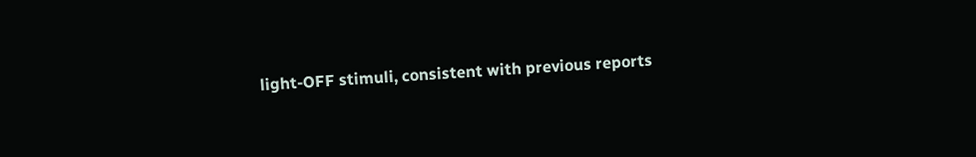light-OFF stimuli, consistent with previous reports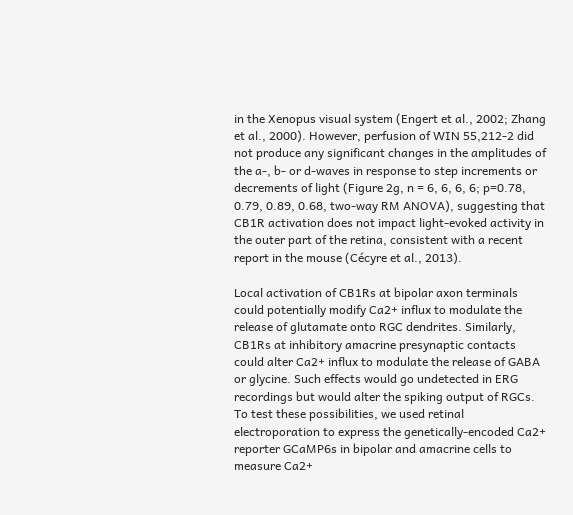in the Xenopus visual system (Engert et al., 2002; Zhang et al., 2000). However, perfusion of WIN 55,212-2 did not produce any significant changes in the amplitudes of the a-, b- or d-waves in response to step increments or decrements of light (Figure 2g, n = 6, 6, 6, 6; p=0.78, 0.79, 0.89, 0.68, two-way RM ANOVA), suggesting that CB1R activation does not impact light-evoked activity in the outer part of the retina, consistent with a recent report in the mouse (Cécyre et al., 2013).

Local activation of CB1Rs at bipolar axon terminals could potentially modify Ca2+ influx to modulate the release of glutamate onto RGC dendrites. Similarly, CB1Rs at inhibitory amacrine presynaptic contacts could alter Ca2+ influx to modulate the release of GABA or glycine. Such effects would go undetected in ERG recordings but would alter the spiking output of RGCs. To test these possibilities, we used retinal electroporation to express the genetically-encoded Ca2+ reporter GCaMP6s in bipolar and amacrine cells to measure Ca2+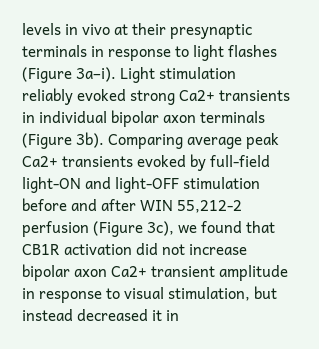levels in vivo at their presynaptic terminals in response to light flashes (Figure 3a–i). Light stimulation reliably evoked strong Ca2+ transients in individual bipolar axon terminals (Figure 3b). Comparing average peak Ca2+ transients evoked by full-field light-ON and light-OFF stimulation before and after WIN 55,212-2 perfusion (Figure 3c), we found that CB1R activation did not increase bipolar axon Ca2+ transient amplitude in response to visual stimulation, but instead decreased it in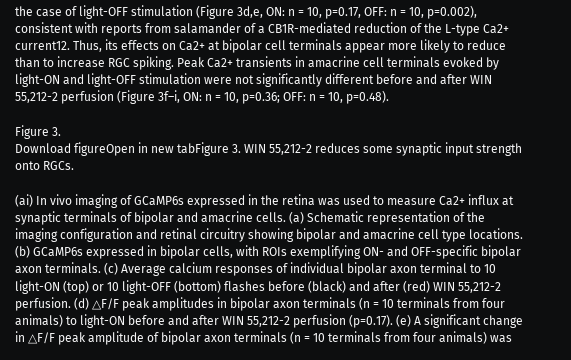the case of light-OFF stimulation (Figure 3d,e, ON: n = 10, p=0.17, OFF: n = 10, p=0.002), consistent with reports from salamander of a CB1R-mediated reduction of the L-type Ca2+ current12. Thus, its effects on Ca2+ at bipolar cell terminals appear more likely to reduce than to increase RGC spiking. Peak Ca2+ transients in amacrine cell terminals evoked by light-ON and light-OFF stimulation were not significantly different before and after WIN 55,212-2 perfusion (Figure 3f–i, ON: n = 10, p=0.36; OFF: n = 10, p=0.48).

Figure 3.
Download figureOpen in new tabFigure 3. WIN 55,212-2 reduces some synaptic input strength onto RGCs.

(ai) In vivo imaging of GCaMP6s expressed in the retina was used to measure Ca2+ influx at synaptic terminals of bipolar and amacrine cells. (a) Schematic representation of the imaging configuration and retinal circuitry showing bipolar and amacrine cell type locations. (b) GCaMP6s expressed in bipolar cells, with ROIs exemplifying ON- and OFF-specific bipolar axon terminals. (c) Average calcium responses of individual bipolar axon terminal to 10 light-ON (top) or 10 light-OFF (bottom) flashes before (black) and after (red) WIN 55,212-2 perfusion. (d) △F/F peak amplitudes in bipolar axon terminals (n = 10 terminals from four animals) to light-ON before and after WIN 55,212-2 perfusion (p=0.17). (e) A significant change in △F/F peak amplitude of bipolar axon terminals (n = 10 terminals from four animals) was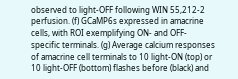observed to light-OFF following WIN 55,212-2 perfusion. (f) GCaMP6s expressed in amacrine cells, with ROI exemplifying ON- and OFF-specific terminals. (g) Average calcium responses of amacrine cell terminals to 10 light-ON (top) or 10 light-OFF (bottom) flashes before (black) and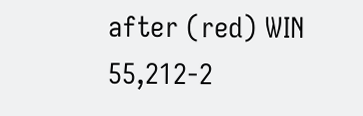after (red) WIN 55,212-2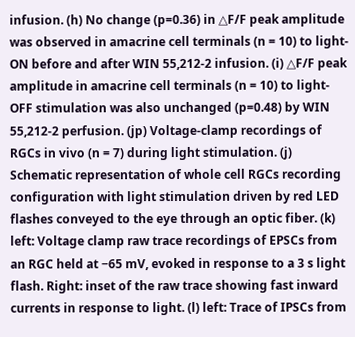infusion. (h) No change (p=0.36) in △F/F peak amplitude was observed in amacrine cell terminals (n = 10) to light-ON before and after WIN 55,212-2 infusion. (i) △F/F peak amplitude in amacrine cell terminals (n = 10) to light-OFF stimulation was also unchanged (p=0.48) by WIN 55,212-2 perfusion. (jp) Voltage-clamp recordings of RGCs in vivo (n = 7) during light stimulation. (j) Schematic representation of whole cell RGCs recording configuration with light stimulation driven by red LED flashes conveyed to the eye through an optic fiber. (k) left: Voltage clamp raw trace recordings of EPSCs from an RGC held at −65 mV, evoked in response to a 3 s light flash. Right: inset of the raw trace showing fast inward currents in response to light. (l) left: Trace of IPSCs from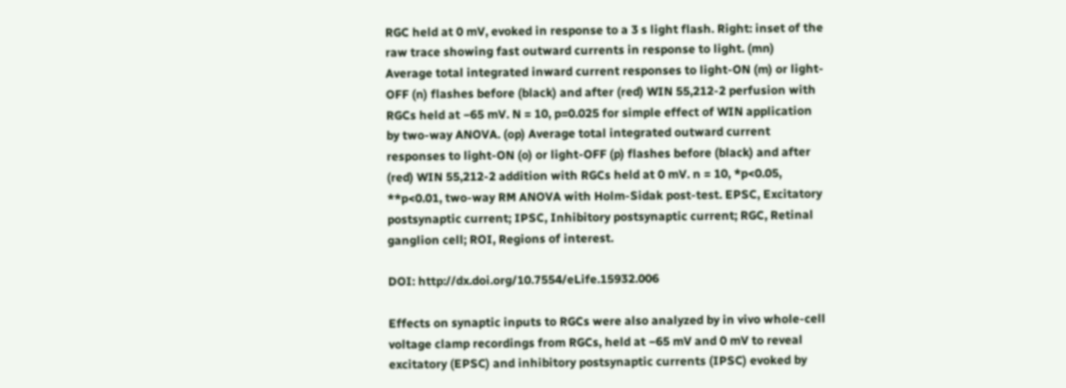RGC held at 0 mV, evoked in response to a 3 s light flash. Right: inset of the raw trace showing fast outward currents in response to light. (mn) Average total integrated inward current responses to light-ON (m) or light-OFF (n) flashes before (black) and after (red) WIN 55,212-2 perfusion with RGCs held at −65 mV. N = 10, p=0.025 for simple effect of WIN application by two-way ANOVA. (op) Average total integrated outward current responses to light-ON (o) or light-OFF (p) flashes before (black) and after (red) WIN 55,212-2 addition with RGCs held at 0 mV. n = 10, *p<0.05, **p<0.01, two-way RM ANOVA with Holm-Sidak post-test. EPSC, Excitatory postsynaptic current; IPSC, Inhibitory postsynaptic current; RGC, Retinal ganglion cell; ROI, Regions of interest.

DOI: http://dx.doi.org/10.7554/eLife.15932.006

Effects on synaptic inputs to RGCs were also analyzed by in vivo whole-cell voltage clamp recordings from RGCs, held at −65 mV and 0 mV to reveal excitatory (EPSC) and inhibitory postsynaptic currents (IPSC) evoked by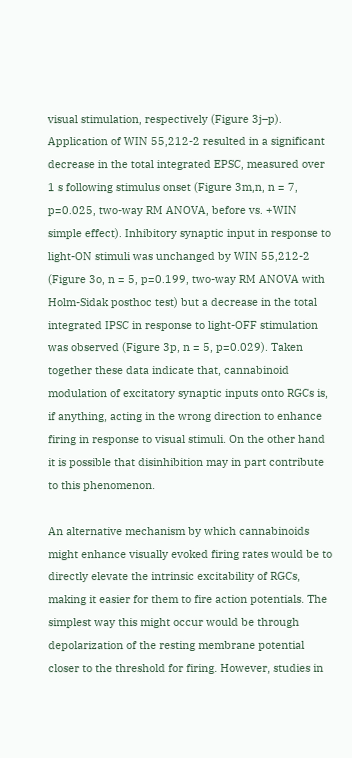visual stimulation, respectively (Figure 3j–p). Application of WIN 55,212-2 resulted in a significant decrease in the total integrated EPSC, measured over 1 s following stimulus onset (Figure 3m,n, n = 7, p=0.025, two-way RM ANOVA, before vs. +WIN simple effect). Inhibitory synaptic input in response to light-ON stimuli was unchanged by WIN 55,212-2 (Figure 3o, n = 5, p=0.199, two-way RM ANOVA with Holm-Sidak posthoc test) but a decrease in the total integrated IPSC in response to light-OFF stimulation was observed (Figure 3p, n = 5, p=0.029). Taken together these data indicate that, cannabinoid modulation of excitatory synaptic inputs onto RGCs is, if anything, acting in the wrong direction to enhance firing in response to visual stimuli. On the other hand it is possible that disinhibition may in part contribute to this phenomenon.

An alternative mechanism by which cannabinoids might enhance visually evoked firing rates would be to directly elevate the intrinsic excitability of RGCs, making it easier for them to fire action potentials. The simplest way this might occur would be through depolarization of the resting membrane potential closer to the threshold for firing. However, studies in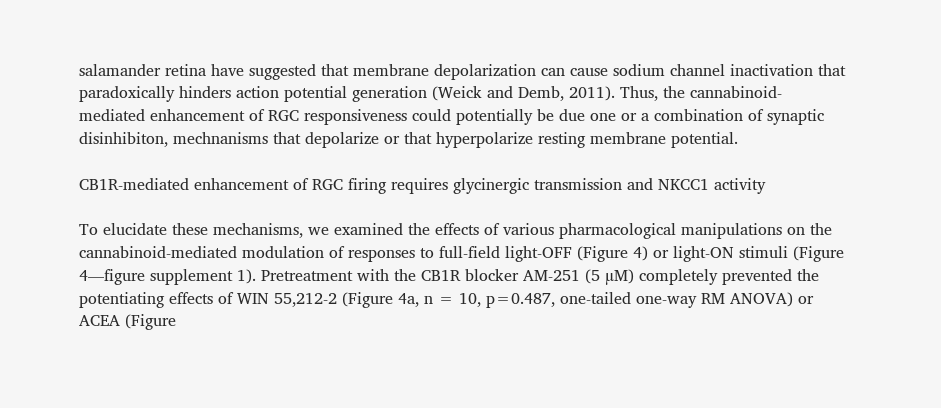salamander retina have suggested that membrane depolarization can cause sodium channel inactivation that paradoxically hinders action potential generation (Weick and Demb, 2011). Thus, the cannabinoid-mediated enhancement of RGC responsiveness could potentially be due one or a combination of synaptic disinhibiton, mechnanisms that depolarize or that hyperpolarize resting membrane potential.

CB1R-mediated enhancement of RGC firing requires glycinergic transmission and NKCC1 activity

To elucidate these mechanisms, we examined the effects of various pharmacological manipulations on the cannabinoid-mediated modulation of responses to full-field light-OFF (Figure 4) or light-ON stimuli (Figure 4—figure supplement 1). Pretreatment with the CB1R blocker AM-251 (5 µM) completely prevented the potentiating effects of WIN 55,212-2 (Figure 4a, n = 10, p=0.487, one-tailed one-way RM ANOVA) or ACEA (Figure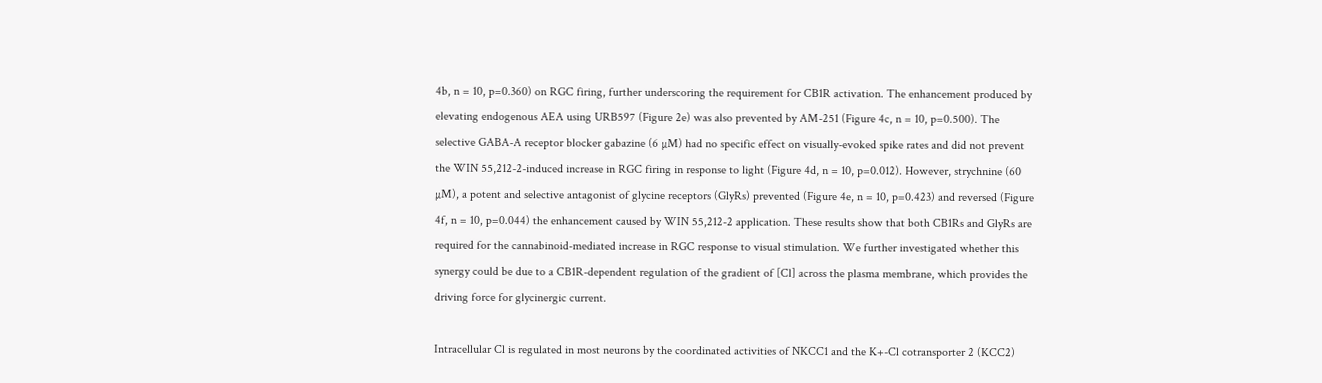4b, n = 10, p=0.360) on RGC firing, further underscoring the requirement for CB1R activation. The enhancement produced by elevating endogenous AEA using URB597 (Figure 2e) was also prevented by AM-251 (Figure 4c, n = 10, p=0.500). The selective GABA-A receptor blocker gabazine (6 µM) had no specific effect on visually-evoked spike rates and did not prevent the WIN 55,212-2-induced increase in RGC firing in response to light (Figure 4d, n = 10, p=0.012). However, strychnine (60 µM), a potent and selective antagonist of glycine receptors (GlyRs) prevented (Figure 4e, n = 10, p=0.423) and reversed (Figure 4f, n = 10, p=0.044) the enhancement caused by WIN 55,212-2 application. These results show that both CB1Rs and GlyRs are required for the cannabinoid-mediated increase in RGC response to visual stimulation. We further investigated whether this synergy could be due to a CB1R-dependent regulation of the gradient of [Cl] across the plasma membrane, which provides the driving force for glycinergic current.

Intracellular Cl is regulated in most neurons by the coordinated activities of NKCC1 and the K+-Cl cotransporter 2 (KCC2)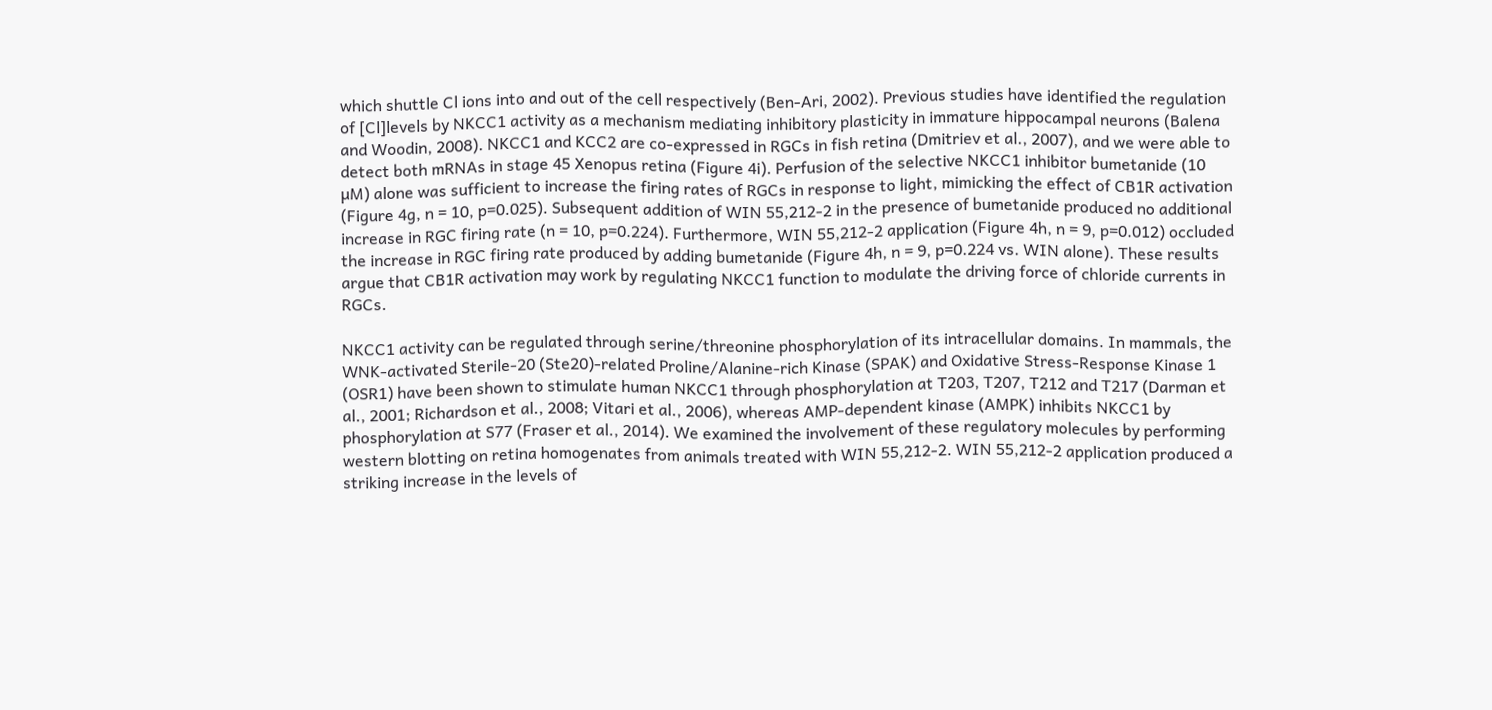which shuttle Cl ions into and out of the cell respectively (Ben-Ari, 2002). Previous studies have identified the regulation of [Cl]levels by NKCC1 activity as a mechanism mediating inhibitory plasticity in immature hippocampal neurons (Balena and Woodin, 2008). NKCC1 and KCC2 are co-expressed in RGCs in fish retina (Dmitriev et al., 2007), and we were able to detect both mRNAs in stage 45 Xenopus retina (Figure 4i). Perfusion of the selective NKCC1 inhibitor bumetanide (10 µM) alone was sufficient to increase the firing rates of RGCs in response to light, mimicking the effect of CB1R activation (Figure 4g, n = 10, p=0.025). Subsequent addition of WIN 55,212-2 in the presence of bumetanide produced no additional increase in RGC firing rate (n = 10, p=0.224). Furthermore, WIN 55,212-2 application (Figure 4h, n = 9, p=0.012) occluded the increase in RGC firing rate produced by adding bumetanide (Figure 4h, n = 9, p=0.224 vs. WIN alone). These results argue that CB1R activation may work by regulating NKCC1 function to modulate the driving force of chloride currents in RGCs.

NKCC1 activity can be regulated through serine/threonine phosphorylation of its intracellular domains. In mammals, the WNK-activated Sterile-20 (Ste20)-related Proline/Alanine-rich Kinase (SPAK) and Oxidative Stress-Response Kinase 1 (OSR1) have been shown to stimulate human NKCC1 through phosphorylation at T203, T207, T212 and T217 (Darman et al., 2001; Richardson et al., 2008; Vitari et al., 2006), whereas AMP-dependent kinase (AMPK) inhibits NKCC1 by phosphorylation at S77 (Fraser et al., 2014). We examined the involvement of these regulatory molecules by performing western blotting on retina homogenates from animals treated with WIN 55,212-2. WIN 55,212-2 application produced a striking increase in the levels of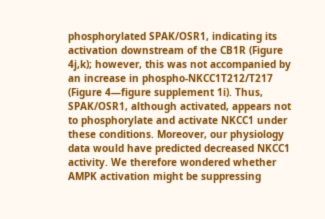phosphorylated SPAK/OSR1, indicating its activation downstream of the CB1R (Figure 4j,k); however, this was not accompanied by an increase in phospho-NKCC1T212/T217 (Figure 4—figure supplement 1i). Thus, SPAK/OSR1, although activated, appears not to phosphorylate and activate NKCC1 under these conditions. Moreover, our physiology data would have predicted decreased NKCC1 activity. We therefore wondered whether AMPK activation might be suppressing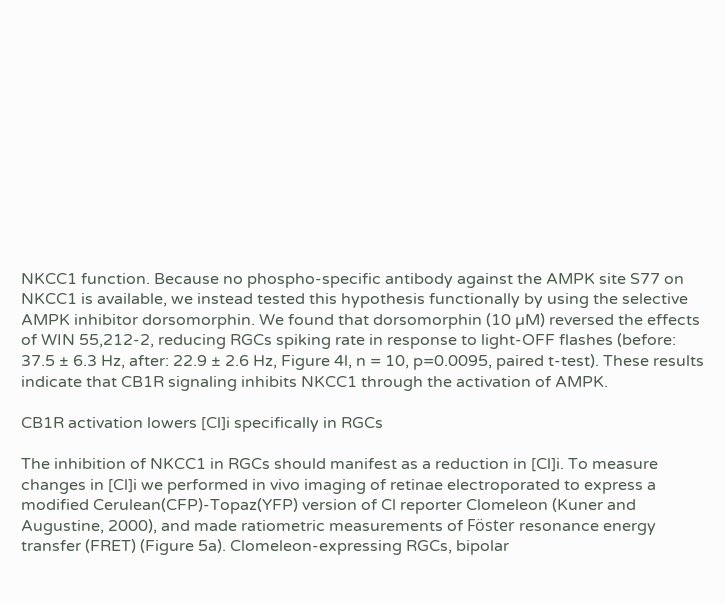NKCC1 function. Because no phospho-specific antibody against the AMPK site S77 on NKCC1 is available, we instead tested this hypothesis functionally by using the selective AMPK inhibitor dorsomorphin. We found that dorsomorphin (10 µM) reversed the effects of WIN 55,212-2, reducing RGCs spiking rate in response to light-OFF flashes (before: 37.5 ± 6.3 Hz, after: 22.9 ± 2.6 Hz, Figure 4l, n = 10, p=0.0095, paired t-test). These results indicate that CB1R signaling inhibits NKCC1 through the activation of AMPK.

CB1R activation lowers [Cl]i specifically in RGCs

The inhibition of NKCC1 in RGCs should manifest as a reduction in [Cl]i. To measure changes in [Cl]i we performed in vivo imaging of retinae electroporated to express a modified Cerulean(CFP)-Topaz(YFP) version of Cl reporter Clomeleon (Kuner and Augustine, 2000), and made ratiometric measurements of Föster resonance energy transfer (FRET) (Figure 5a). Clomeleon-expressing RGCs, bipolar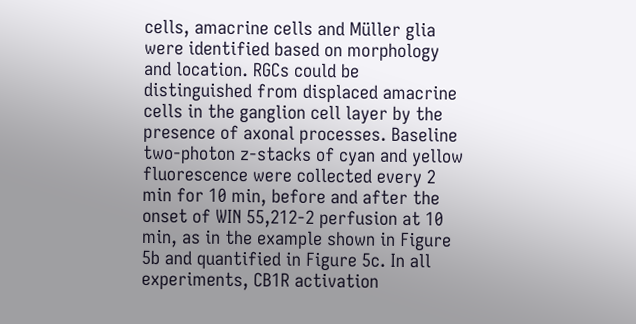cells, amacrine cells and Müller glia were identified based on morphology and location. RGCs could be distinguished from displaced amacrine cells in the ganglion cell layer by the presence of axonal processes. Baseline two-photon z-stacks of cyan and yellow fluorescence were collected every 2 min for 10 min, before and after the onset of WIN 55,212-2 perfusion at 10 min, as in the example shown in Figure 5b and quantified in Figure 5c. In all experiments, CB1R activation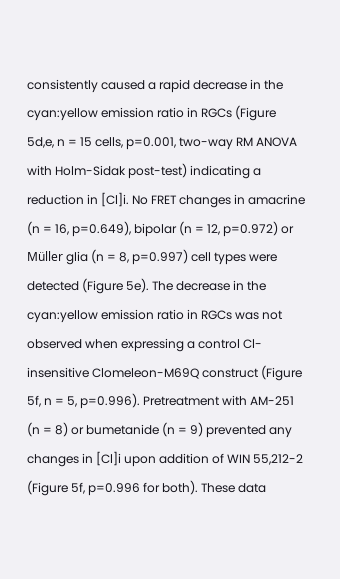consistently caused a rapid decrease in the cyan:yellow emission ratio in RGCs (Figure 5d,e, n = 15 cells, p=0.001, two-way RM ANOVA with Holm-Sidak post-test) indicating a reduction in [Cl]i. No FRET changes in amacrine (n = 16, p=0.649), bipolar (n = 12, p=0.972) or Müller glia (n = 8, p=0.997) cell types were detected (Figure 5e). The decrease in the cyan:yellow emission ratio in RGCs was not observed when expressing a control Cl-insensitive Clomeleon-M69Q construct (Figure 5f, n = 5, p=0.996). Pretreatment with AM-251 (n = 8) or bumetanide (n = 9) prevented any changes in [Cl]i upon addition of WIN 55,212-2 (Figure 5f, p=0.996 for both). These data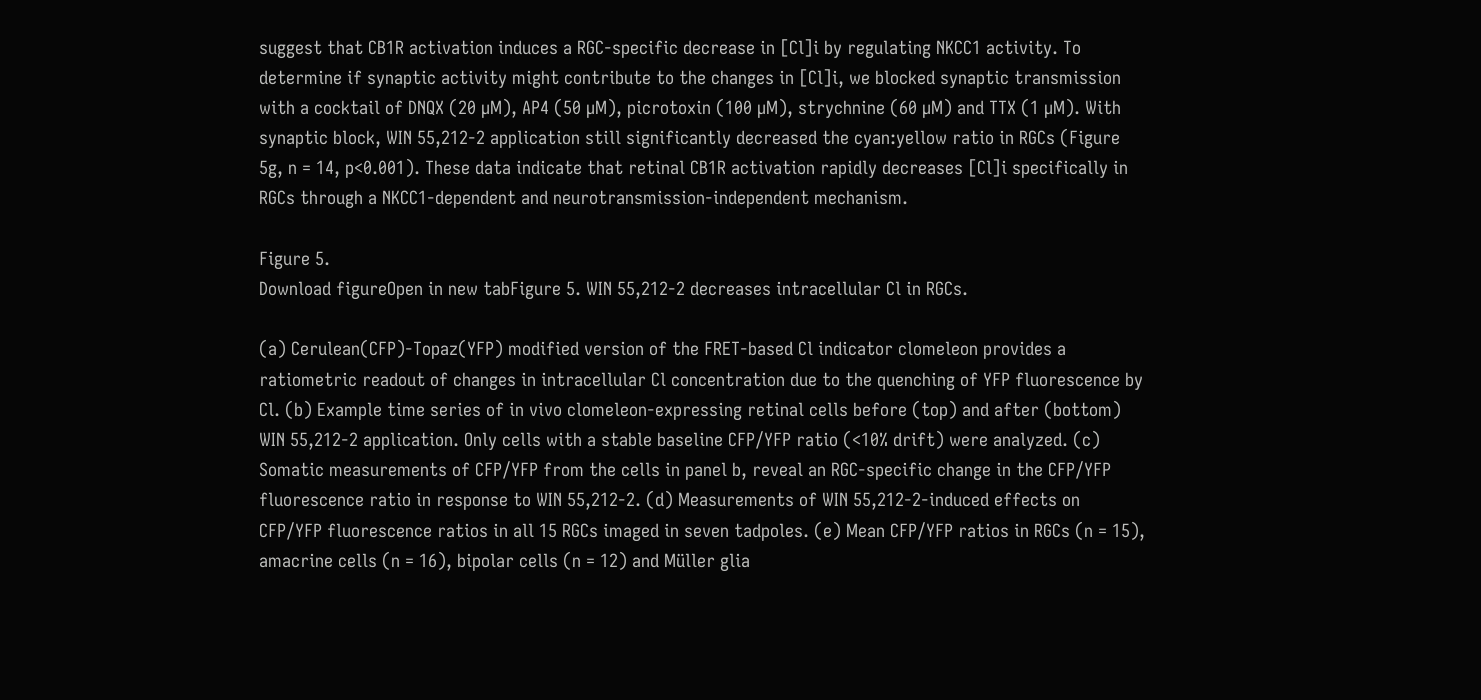suggest that CB1R activation induces a RGC-specific decrease in [Cl]i by regulating NKCC1 activity. To determine if synaptic activity might contribute to the changes in [Cl]i, we blocked synaptic transmission with a cocktail of DNQX (20 µM), AP4 (50 µM), picrotoxin (100 µM), strychnine (60 µM) and TTX (1 µM). With synaptic block, WIN 55,212-2 application still significantly decreased the cyan:yellow ratio in RGCs (Figure 5g, n = 14, p<0.001). These data indicate that retinal CB1R activation rapidly decreases [Cl]i specifically in RGCs through a NKCC1-dependent and neurotransmission-independent mechanism.

Figure 5.
Download figureOpen in new tabFigure 5. WIN 55,212-2 decreases intracellular Cl in RGCs.

(a) Cerulean(CFP)-Topaz(YFP) modified version of the FRET-based Cl indicator clomeleon provides a ratiometric readout of changes in intracellular Cl concentration due to the quenching of YFP fluorescence by Cl. (b) Example time series of in vivo clomeleon-expressing retinal cells before (top) and after (bottom) WIN 55,212-2 application. Only cells with a stable baseline CFP/YFP ratio (<10% drift) were analyzed. (c) Somatic measurements of CFP/YFP from the cells in panel b, reveal an RGC-specific change in the CFP/YFP fluorescence ratio in response to WIN 55,212-2. (d) Measurements of WIN 55,212-2-induced effects on CFP/YFP fluorescence ratios in all 15 RGCs imaged in seven tadpoles. (e) Mean CFP/YFP ratios in RGCs (n = 15), amacrine cells (n = 16), bipolar cells (n = 12) and Müller glia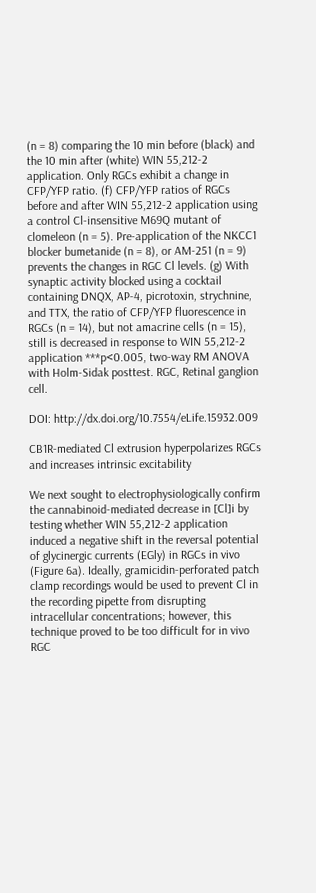(n = 8) comparing the 10 min before (black) and the 10 min after (white) WIN 55,212-2 application. Only RGCs exhibit a change in CFP/YFP ratio. (f) CFP/YFP ratios of RGCs before and after WIN 55,212-2 application using a control Cl-insensitive M69Q mutant of clomeleon (n = 5). Pre-application of the NKCC1 blocker bumetanide (n = 8), or AM-251 (n = 9) prevents the changes in RGC Cl levels. (g) With synaptic activity blocked using a cocktail containing DNQX, AP-4, picrotoxin, strychnine, and TTX, the ratio of CFP/YFP fluorescence in RGCs (n = 14), but not amacrine cells (n = 15), still is decreased in response to WIN 55,212-2 application ***p<0.005, two-way RM ANOVA with Holm-Sidak posttest. RGC, Retinal ganglion cell.

DOI: http://dx.doi.org/10.7554/eLife.15932.009

CB1R-mediated Cl extrusion hyperpolarizes RGCs and increases intrinsic excitability

We next sought to electrophysiologically confirm the cannabinoid-mediated decrease in [Cl]i by testing whether WIN 55,212-2 application induced a negative shift in the reversal potential of glycinergic currents (EGly) in RGCs in vivo (Figure 6a). Ideally, gramicidin-perforated patch clamp recordings would be used to prevent Cl in the recording pipette from disrupting intracellular concentrations; however, this technique proved to be too difficult for in vivo RGC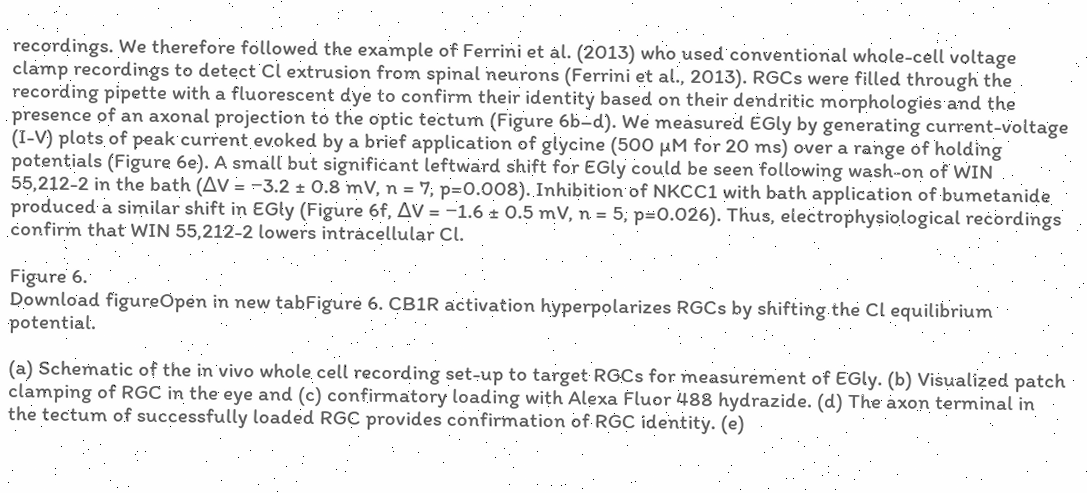recordings. We therefore followed the example of Ferrini et al. (2013) who used conventional whole-cell voltage clamp recordings to detect Cl extrusion from spinal neurons (Ferrini et al., 2013). RGCs were filled through the recording pipette with a fluorescent dye to confirm their identity based on their dendritic morphologies and the presence of an axonal projection to the optic tectum (Figure 6b–d). We measured EGly by generating current-voltage (I-V) plots of peak current evoked by a brief application of glycine (500 µM for 20 ms) over a range of holding potentials (Figure 6e). A small but significant leftward shift for EGly could be seen following wash-on of WIN 55,212-2 in the bath (∆V = −3.2 ± 0.8 mV, n = 7, p=0.008). Inhibition of NKCC1 with bath application of bumetanide produced a similar shift in EGly (Figure 6f, ∆V = −1.6 ± 0.5 mV, n = 5, p=0.026). Thus, electrophysiological recordings confirm that WIN 55,212-2 lowers intracellular Cl.

Figure 6.
Download figureOpen in new tabFigure 6. CB1R activation hyperpolarizes RGCs by shifting the Cl equilibrium potential.

(a) Schematic of the in vivo whole cell recording set-up to target RGCs for measurement of EGly. (b) Visualized patch clamping of RGC in the eye and (c) confirmatory loading with Alexa Fluor 488 hydrazide. (d) The axon terminal in the tectum of successfully loaded RGC provides confirmation of RGC identity. (e)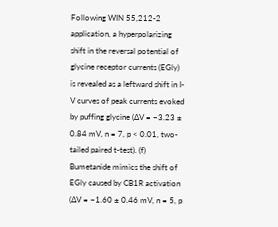Following WIN 55,212-2 application, a hyperpolarizing shift in the reversal potential of glycine receptor currents (EGly) is revealed as a leftward shift in I-V curves of peak currents evoked by puffing glycine (∆V = −3.23 ± 0.84 mV, n = 7, p < 0.01, two-tailed paired t-test). (f) Bumetanide mimics the shift of EGly caused by CB1R activation (∆V = −1.60 ± 0.46 mV, n = 5, p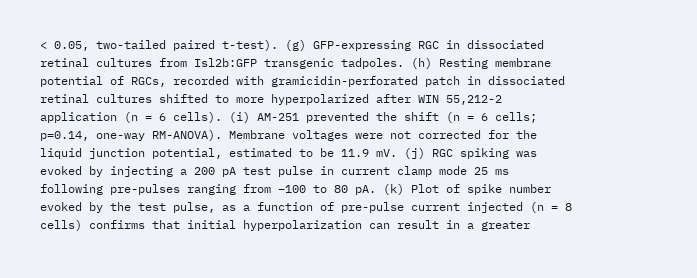< 0.05, two-tailed paired t-test). (g) GFP-expressing RGC in dissociated retinal cultures from Isl2b:GFP transgenic tadpoles. (h) Resting membrane potential of RGCs, recorded with gramicidin-perforated patch in dissociated retinal cultures shifted to more hyperpolarized after WIN 55,212-2 application (n = 6 cells). (i) AM-251 prevented the shift (n = 6 cells; p=0.14, one-way RM-ANOVA). Membrane voltages were not corrected for the liquid junction potential, estimated to be 11.9 mV. (j) RGC spiking was evoked by injecting a 200 pA test pulse in current clamp mode 25 ms following pre-pulses ranging from −100 to 80 pA. (k) Plot of spike number evoked by the test pulse, as a function of pre-pulse current injected (n = 8 cells) confirms that initial hyperpolarization can result in a greater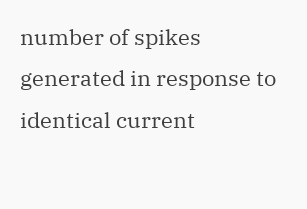number of spikes generated in response to identical current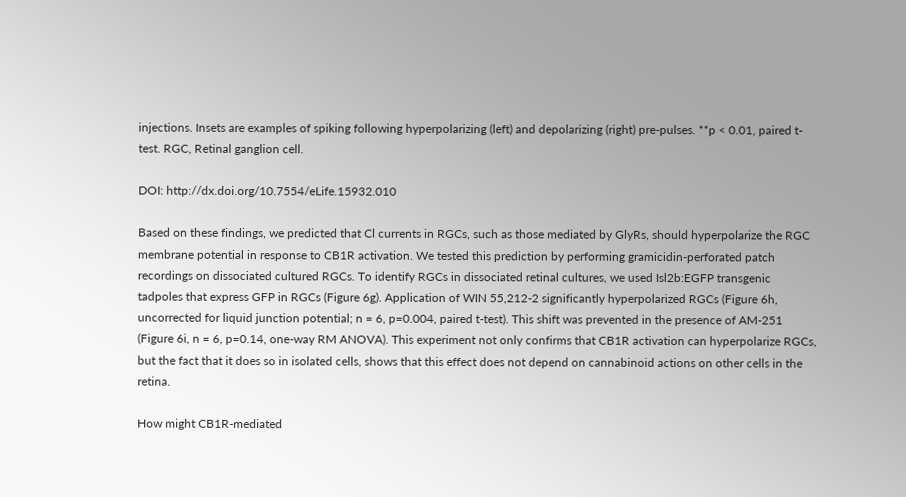injections. Insets are examples of spiking following hyperpolarizing (left) and depolarizing (right) pre-pulses. **p < 0.01, paired t-test. RGC, Retinal ganglion cell.

DOI: http://dx.doi.org/10.7554/eLife.15932.010

Based on these findings, we predicted that Cl currents in RGCs, such as those mediated by GlyRs, should hyperpolarize the RGC membrane potential in response to CB1R activation. We tested this prediction by performing gramicidin-perforated patch recordings on dissociated cultured RGCs. To identify RGCs in dissociated retinal cultures, we used Isl2b:EGFP transgenic tadpoles that express GFP in RGCs (Figure 6g). Application of WIN 55,212-2 significantly hyperpolarized RGCs (Figure 6h, uncorrected for liquid junction potential; n = 6, p=0.004, paired t-test). This shift was prevented in the presence of AM-251 (Figure 6i, n = 6, p=0.14, one-way RM ANOVA). This experiment not only confirms that CB1R activation can hyperpolarize RGCs, but the fact that it does so in isolated cells, shows that this effect does not depend on cannabinoid actions on other cells in the retina.

How might CB1R-mediated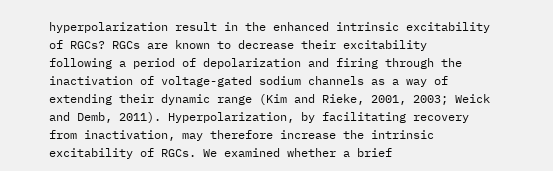hyperpolarization result in the enhanced intrinsic excitability of RGCs? RGCs are known to decrease their excitability following a period of depolarization and firing through the inactivation of voltage-gated sodium channels as a way of extending their dynamic range (Kim and Rieke, 2001, 2003; Weick and Demb, 2011). Hyperpolarization, by facilitating recovery from inactivation, may therefore increase the intrinsic excitability of RGCs. We examined whether a brief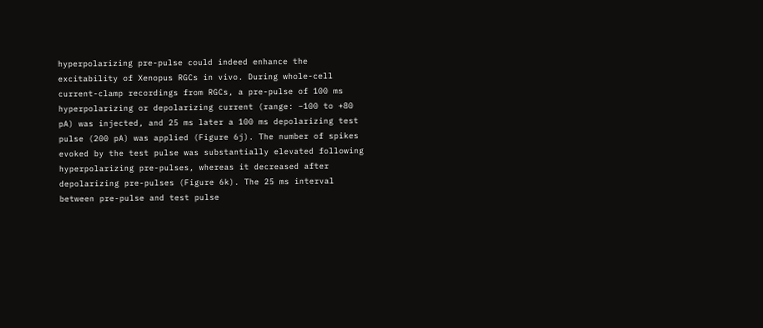hyperpolarizing pre-pulse could indeed enhance the excitability of Xenopus RGCs in vivo. During whole-cell current-clamp recordings from RGCs, a pre-pulse of 100 ms hyperpolarizing or depolarizing current (range: −100 to +80 pA) was injected, and 25 ms later a 100 ms depolarizing test pulse (200 pA) was applied (Figure 6j). The number of spikes evoked by the test pulse was substantially elevated following hyperpolarizing pre-pulses, whereas it decreased after depolarizing pre-pulses (Figure 6k). The 25 ms interval between pre-pulse and test pulse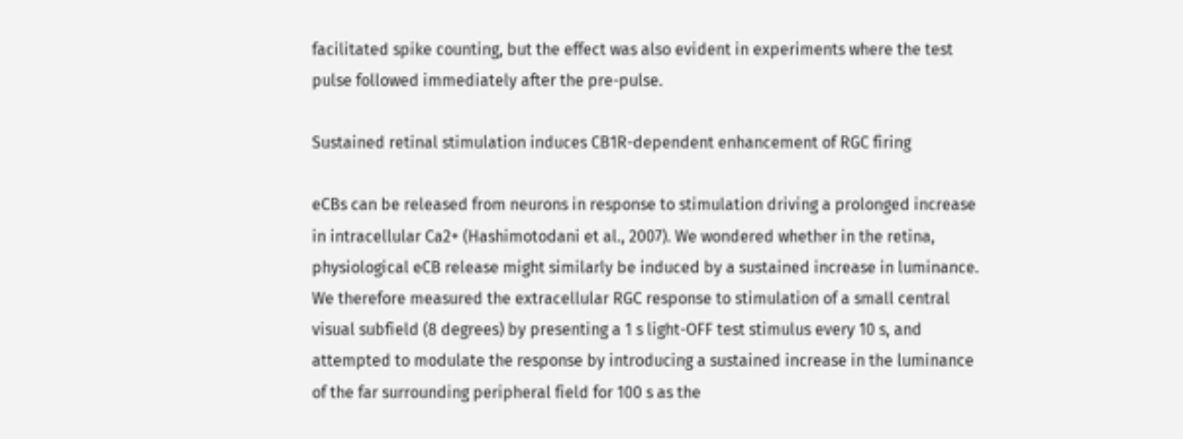facilitated spike counting, but the effect was also evident in experiments where the test pulse followed immediately after the pre-pulse.

Sustained retinal stimulation induces CB1R-dependent enhancement of RGC firing

eCBs can be released from neurons in response to stimulation driving a prolonged increase in intracellular Ca2+ (Hashimotodani et al., 2007). We wondered whether in the retina, physiological eCB release might similarly be induced by a sustained increase in luminance. We therefore measured the extracellular RGC response to stimulation of a small central visual subfield (8 degrees) by presenting a 1 s light-OFF test stimulus every 10 s, and attempted to modulate the response by introducing a sustained increase in the luminance of the far surrounding peripheral field for 100 s as the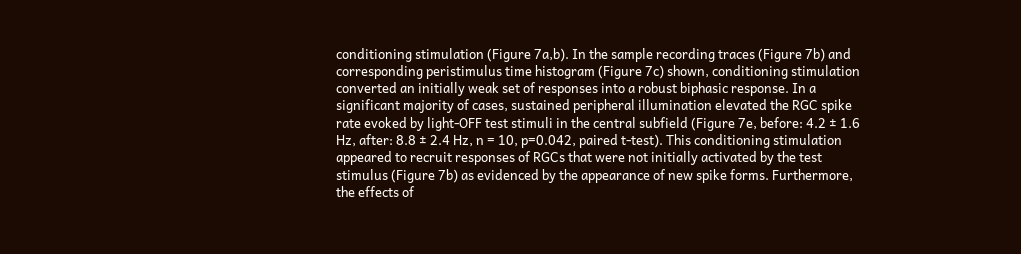conditioning stimulation (Figure 7a,b). In the sample recording traces (Figure 7b) and corresponding peristimulus time histogram (Figure 7c) shown, conditioning stimulation converted an initially weak set of responses into a robust biphasic response. In a significant majority of cases, sustained peripheral illumination elevated the RGC spike rate evoked by light-OFF test stimuli in the central subfield (Figure 7e, before: 4.2 ± 1.6 Hz, after: 8.8 ± 2.4 Hz, n = 10, p=0.042, paired t-test). This conditioning stimulation appeared to recruit responses of RGCs that were not initially activated by the test stimulus (Figure 7b) as evidenced by the appearance of new spike forms. Furthermore, the effects of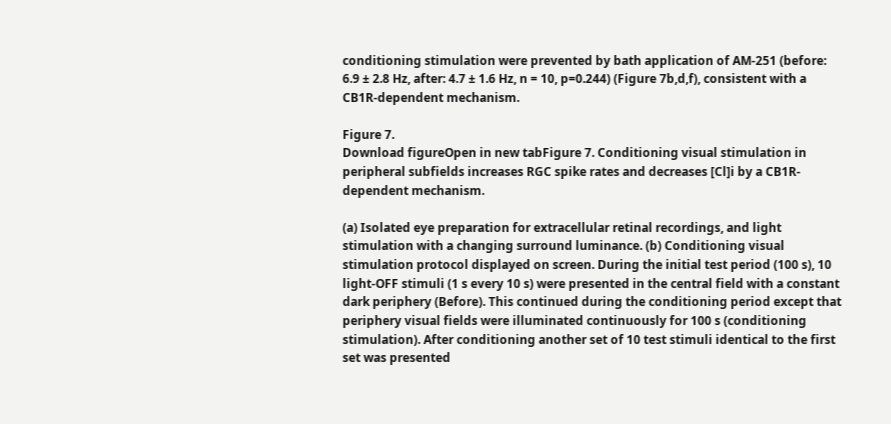conditioning stimulation were prevented by bath application of AM-251 (before: 6.9 ± 2.8 Hz, after: 4.7 ± 1.6 Hz, n = 10, p=0.244) (Figure 7b,d,f), consistent with a CB1R-dependent mechanism.

Figure 7.
Download figureOpen in new tabFigure 7. Conditioning visual stimulation in peripheral subfields increases RGC spike rates and decreases [Cl]i by a CB1R-dependent mechanism.

(a) Isolated eye preparation for extracellular retinal recordings, and light stimulation with a changing surround luminance. (b) Conditioning visual stimulation protocol displayed on screen. During the initial test period (100 s), 10 light-OFF stimuli (1 s every 10 s) were presented in the central field with a constant dark periphery (Before). This continued during the conditioning period except that periphery visual fields were illuminated continuously for 100 s (conditioning stimulation). After conditioning another set of 10 test stimuli identical to the first set was presented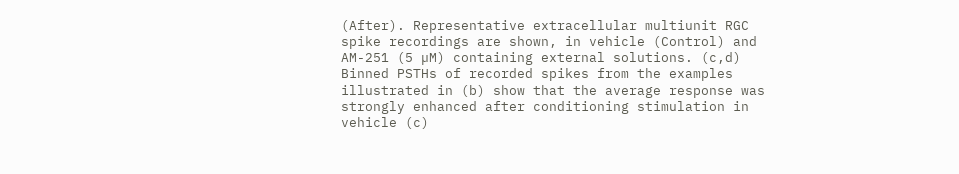(After). Representative extracellular multiunit RGC spike recordings are shown, in vehicle (Control) and AM-251 (5 µM) containing external solutions. (c,d) Binned PSTHs of recorded spikes from the examples illustrated in (b) show that the average response was strongly enhanced after conditioning stimulation in vehicle (c)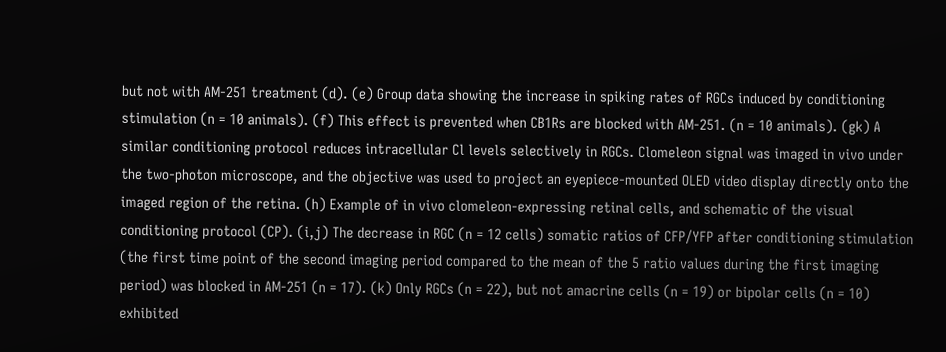but not with AM-251 treatment (d). (e) Group data showing the increase in spiking rates of RGCs induced by conditioning stimulation (n = 10 animals). (f) This effect is prevented when CB1Rs are blocked with AM-251. (n = 10 animals). (gk) A similar conditioning protocol reduces intracellular Cl levels selectively in RGCs. Clomeleon signal was imaged in vivo under the two-photon microscope, and the objective was used to project an eyepiece-mounted OLED video display directly onto the imaged region of the retina. (h) Example of in vivo clomeleon-expressing retinal cells, and schematic of the visual conditioning protocol (CP). (i,j) The decrease in RGC (n = 12 cells) somatic ratios of CFP/YFP after conditioning stimulation (the first time point of the second imaging period compared to the mean of the 5 ratio values during the first imaging period) was blocked in AM-251 (n = 17). (k) Only RGCs (n = 22), but not amacrine cells (n = 19) or bipolar cells (n = 10) exhibited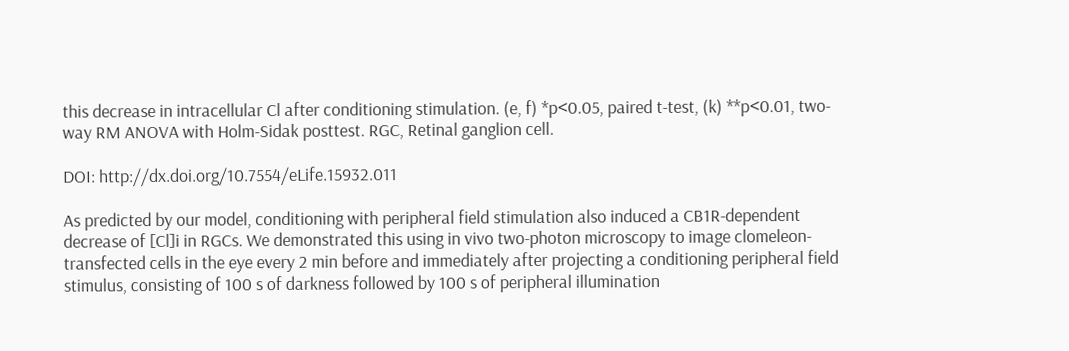this decrease in intracellular Cl after conditioning stimulation. (e, f) *p<0.05, paired t-test, (k) **p<0.01, two-way RM ANOVA with Holm-Sidak posttest. RGC, Retinal ganglion cell.

DOI: http://dx.doi.org/10.7554/eLife.15932.011

As predicted by our model, conditioning with peripheral field stimulation also induced a CB1R-dependent decrease of [Cl]i in RGCs. We demonstrated this using in vivo two-photon microscopy to image clomeleon-transfected cells in the eye every 2 min before and immediately after projecting a conditioning peripheral field stimulus, consisting of 100 s of darkness followed by 100 s of peripheral illumination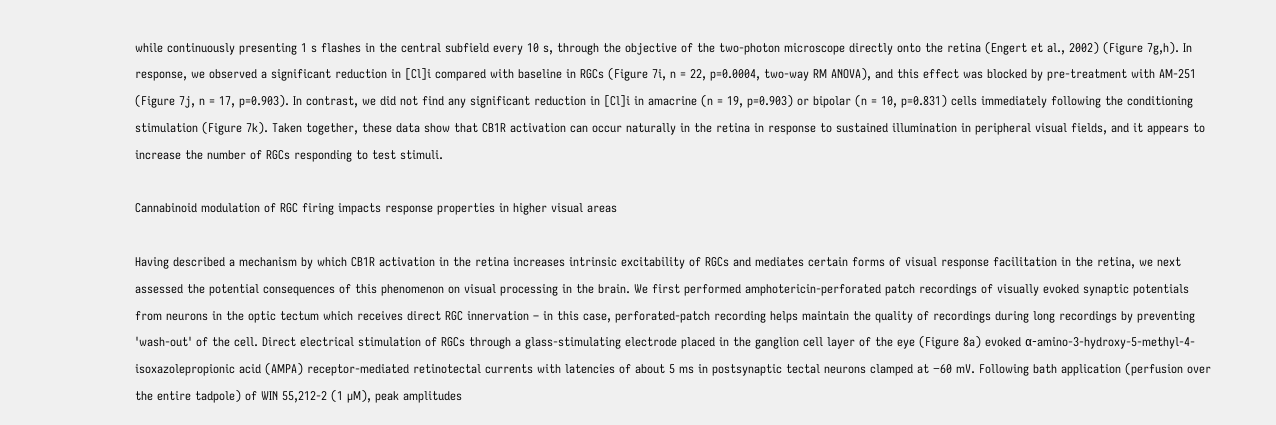while continuously presenting 1 s flashes in the central subfield every 10 s, through the objective of the two-photon microscope directly onto the retina (Engert et al., 2002) (Figure 7g,h). In response, we observed a significant reduction in [Cl]i compared with baseline in RGCs (Figure 7i, n = 22, p=0.0004, two-way RM ANOVA), and this effect was blocked by pre-treatment with AM-251 (Figure 7j, n = 17, p=0.903). In contrast, we did not find any significant reduction in [Cl]i in amacrine (n = 19, p=0.903) or bipolar (n = 10, p=0.831) cells immediately following the conditioning stimulation (Figure 7k). Taken together, these data show that CB1R activation can occur naturally in the retina in response to sustained illumination in peripheral visual fields, and it appears to increase the number of RGCs responding to test stimuli.

Cannabinoid modulation of RGC firing impacts response properties in higher visual areas

Having described a mechanism by which CB1R activation in the retina increases intrinsic excitability of RGCs and mediates certain forms of visual response facilitation in the retina, we next assessed the potential consequences of this phenomenon on visual processing in the brain. We first performed amphotericin-perforated patch recordings of visually evoked synaptic potentials from neurons in the optic tectum which receives direct RGC innervation – in this case, perforated-patch recording helps maintain the quality of recordings during long recordings by preventing 'wash-out' of the cell. Direct electrical stimulation of RGCs through a glass-stimulating electrode placed in the ganglion cell layer of the eye (Figure 8a) evoked α-amino-3-hydroxy-5-methyl-4-isoxazolepropionic acid (AMPA) receptor-mediated retinotectal currents with latencies of about 5 ms in postsynaptic tectal neurons clamped at −60 mV. Following bath application (perfusion over the entire tadpole) of WIN 55,212-2 (1 µM), peak amplitudes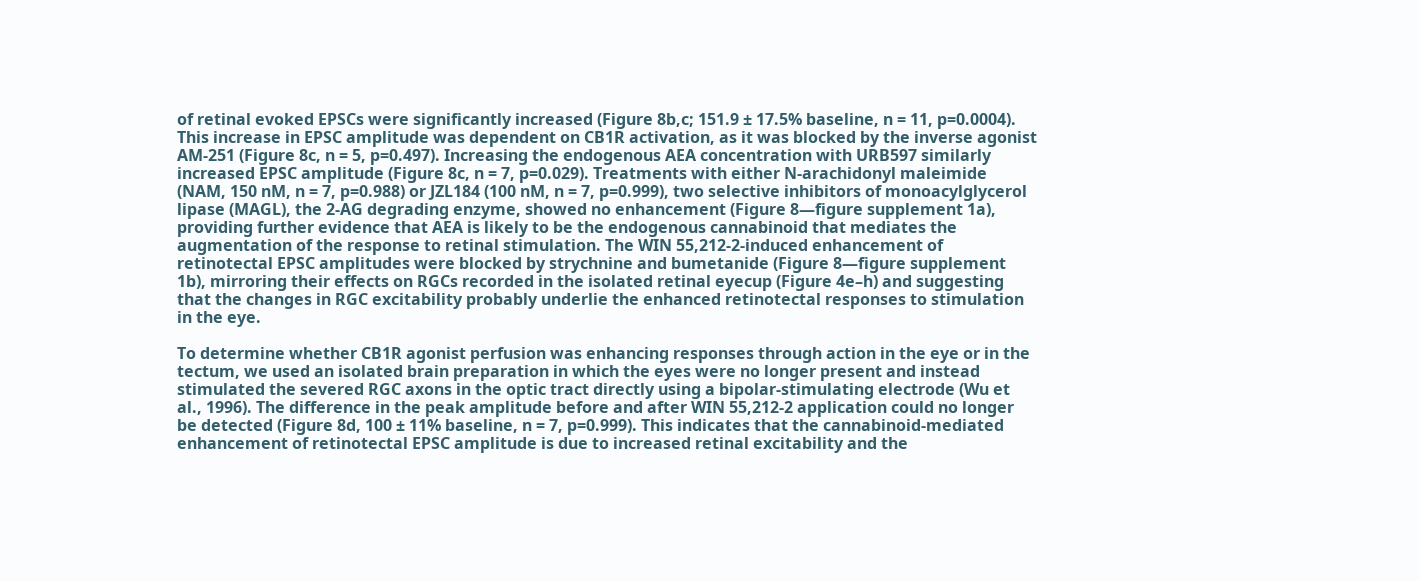of retinal evoked EPSCs were significantly increased (Figure 8b,c; 151.9 ± 17.5% baseline, n = 11, p=0.0004). This increase in EPSC amplitude was dependent on CB1R activation, as it was blocked by the inverse agonist AM-251 (Figure 8c, n = 5, p=0.497). Increasing the endogenous AEA concentration with URB597 similarly increased EPSC amplitude (Figure 8c, n = 7, p=0.029). Treatments with either N-arachidonyl maleimide (NAM, 150 nM, n = 7, p=0.988) or JZL184 (100 nM, n = 7, p=0.999), two selective inhibitors of monoacylglycerol lipase (MAGL), the 2-AG degrading enzyme, showed no enhancement (Figure 8—figure supplement 1a), providing further evidence that AEA is likely to be the endogenous cannabinoid that mediates the augmentation of the response to retinal stimulation. The WIN 55,212-2-induced enhancement of retinotectal EPSC amplitudes were blocked by strychnine and bumetanide (Figure 8—figure supplement 1b), mirroring their effects on RGCs recorded in the isolated retinal eyecup (Figure 4e–h) and suggesting that the changes in RGC excitability probably underlie the enhanced retinotectal responses to stimulation in the eye.

To determine whether CB1R agonist perfusion was enhancing responses through action in the eye or in the tectum, we used an isolated brain preparation in which the eyes were no longer present and instead stimulated the severed RGC axons in the optic tract directly using a bipolar-stimulating electrode (Wu et al., 1996). The difference in the peak amplitude before and after WIN 55,212-2 application could no longer be detected (Figure 8d, 100 ± 11% baseline, n = 7, p=0.999). This indicates that the cannabinoid-mediated enhancement of retinotectal EPSC amplitude is due to increased retinal excitability and the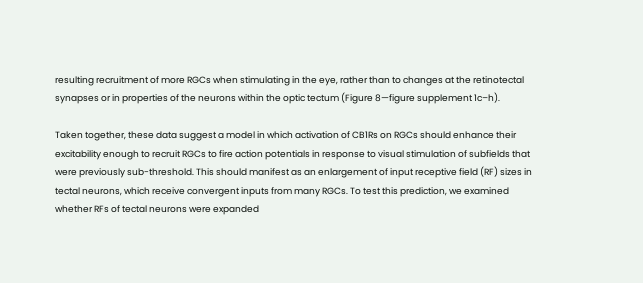resulting recruitment of more RGCs when stimulating in the eye, rather than to changes at the retinotectal synapses or in properties of the neurons within the optic tectum (Figure 8—figure supplement 1c–h).

Taken together, these data suggest a model in which activation of CB1Rs on RGCs should enhance their excitability enough to recruit RGCs to fire action potentials in response to visual stimulation of subfields that were previously sub-threshold. This should manifest as an enlargement of input receptive field (RF) sizes in tectal neurons, which receive convergent inputs from many RGCs. To test this prediction, we examined whether RFs of tectal neurons were expanded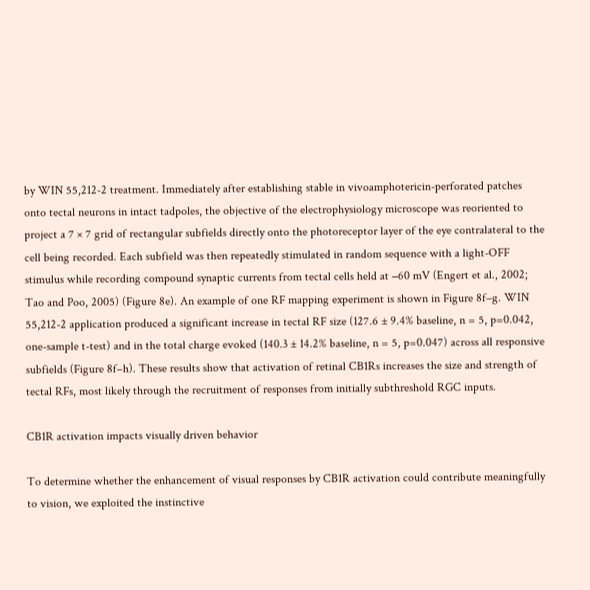by WIN 55,212-2 treatment. Immediately after establishing stable in vivoamphotericin-perforated patches onto tectal neurons in intact tadpoles, the objective of the electrophysiology microscope was reoriented to project a 7 × 7 grid of rectangular subfields directly onto the photoreceptor layer of the eye contralateral to the cell being recorded. Each subfield was then repeatedly stimulated in random sequence with a light-OFF stimulus while recording compound synaptic currents from tectal cells held at −60 mV (Engert et al., 2002; Tao and Poo, 2005) (Figure 8e). An example of one RF mapping experiment is shown in Figure 8f–g. WIN 55,212-2 application produced a significant increase in tectal RF size (127.6 ± 9.4% baseline, n = 5, p=0.042, one-sample t-test) and in the total charge evoked (140.3 ± 14.2% baseline, n = 5, p=0.047) across all responsive subfields (Figure 8f–h). These results show that activation of retinal CB1Rs increases the size and strength of tectal RFs, most likely through the recruitment of responses from initially subthreshold RGC inputs.

CB1R activation impacts visually driven behavior

To determine whether the enhancement of visual responses by CB1R activation could contribute meaningfully to vision, we exploited the instinctive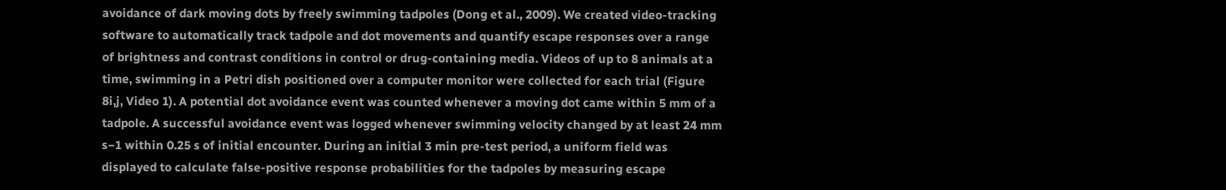avoidance of dark moving dots by freely swimming tadpoles (Dong et al., 2009). We created video-tracking software to automatically track tadpole and dot movements and quantify escape responses over a range of brightness and contrast conditions in control or drug-containing media. Videos of up to 8 animals at a time, swimming in a Petri dish positioned over a computer monitor were collected for each trial (Figure 8i,j, Video 1). A potential dot avoidance event was counted whenever a moving dot came within 5 mm of a tadpole. A successful avoidance event was logged whenever swimming velocity changed by at least 24 mm s−1 within 0.25 s of initial encounter. During an initial 3 min pre-test period, a uniform field was displayed to calculate false-positive response probabilities for the tadpoles by measuring escape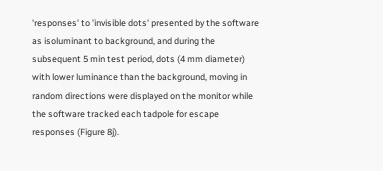'responses' to 'invisible dots' presented by the software as isoluminant to background, and during the subsequent 5 min test period, dots (4 mm diameter) with lower luminance than the background, moving in random directions were displayed on the monitor while the software tracked each tadpole for escape responses (Figure 8j).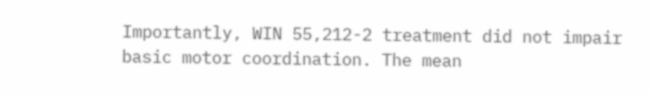Importantly, WIN 55,212-2 treatment did not impair basic motor coordination. The mean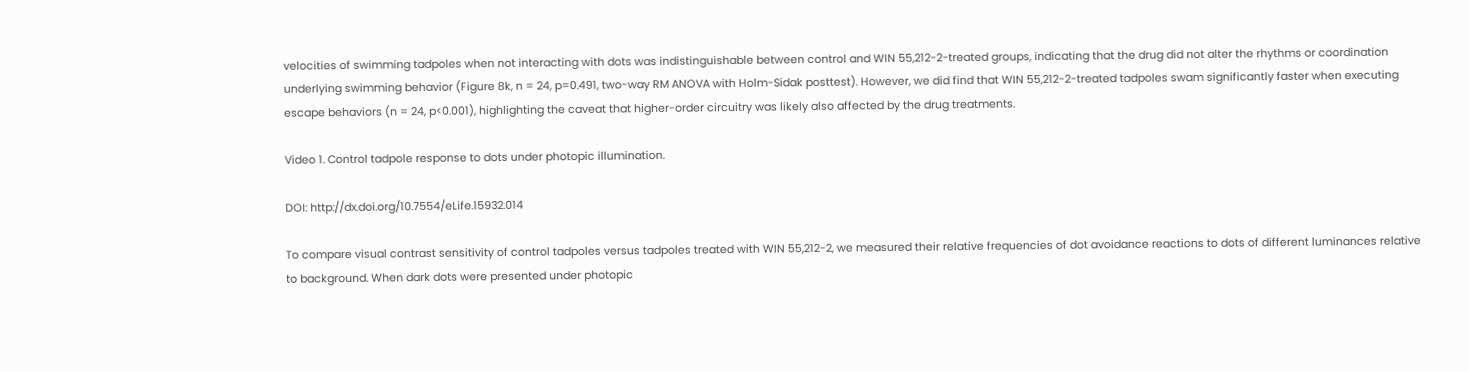velocities of swimming tadpoles when not interacting with dots was indistinguishable between control and WIN 55,212-2-treated groups, indicating that the drug did not alter the rhythms or coordination underlying swimming behavior (Figure 8k, n = 24, p=0.491, two-way RM ANOVA with Holm-Sidak posttest). However, we did find that WIN 55,212-2-treated tadpoles swam significantly faster when executing escape behaviors (n = 24, p<0.001), highlighting the caveat that higher-order circuitry was likely also affected by the drug treatments.

Video 1. Control tadpole response to dots under photopic illumination.

DOI: http://dx.doi.org/10.7554/eLife.15932.014

To compare visual contrast sensitivity of control tadpoles versus tadpoles treated with WIN 55,212-2, we measured their relative frequencies of dot avoidance reactions to dots of different luminances relative to background. When dark dots were presented under photopic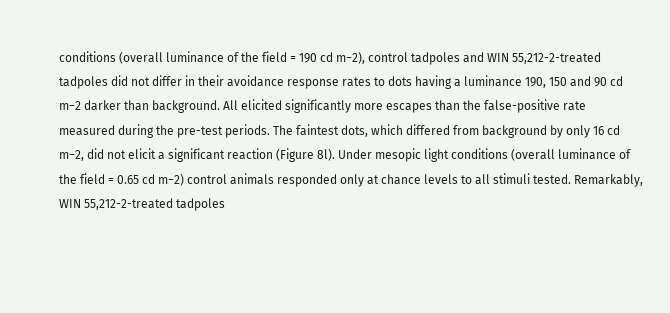conditions (overall luminance of the field = 190 cd m−2), control tadpoles and WIN 55,212-2-treated tadpoles did not differ in their avoidance response rates to dots having a luminance 190, 150 and 90 cd m−2 darker than background. All elicited significantly more escapes than the false-positive rate measured during the pre-test periods. The faintest dots, which differed from background by only 16 cd m−2, did not elicit a significant reaction (Figure 8l). Under mesopic light conditions (overall luminance of the field = 0.65 cd m−2) control animals responded only at chance levels to all stimuli tested. Remarkably, WIN 55,212-2-treated tadpoles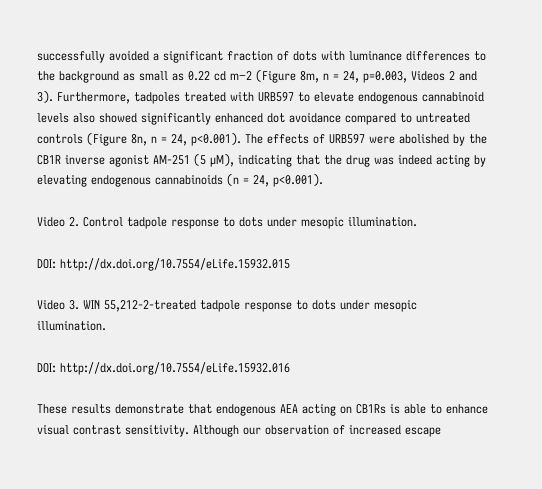successfully avoided a significant fraction of dots with luminance differences to the background as small as 0.22 cd m−2 (Figure 8m, n = 24, p=0.003, Videos 2 and 3). Furthermore, tadpoles treated with URB597 to elevate endogenous cannabinoid levels also showed significantly enhanced dot avoidance compared to untreated controls (Figure 8n, n = 24, p<0.001). The effects of URB597 were abolished by the CB1R inverse agonist AM-251 (5 µM), indicating that the drug was indeed acting by elevating endogenous cannabinoids (n = 24, p<0.001).

Video 2. Control tadpole response to dots under mesopic illumination.

DOI: http://dx.doi.org/10.7554/eLife.15932.015

Video 3. WIN 55,212-2-treated tadpole response to dots under mesopic illumination.

DOI: http://dx.doi.org/10.7554/eLife.15932.016

These results demonstrate that endogenous AEA acting on CB1Rs is able to enhance visual contrast sensitivity. Although our observation of increased escape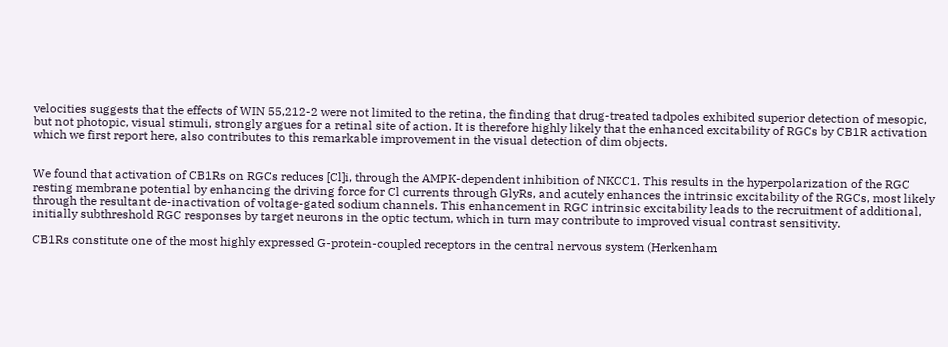velocities suggests that the effects of WIN 55,212-2 were not limited to the retina, the finding that drug-treated tadpoles exhibited superior detection of mesopic, but not photopic, visual stimuli, strongly argues for a retinal site of action. It is therefore highly likely that the enhanced excitability of RGCs by CB1R activation which we first report here, also contributes to this remarkable improvement in the visual detection of dim objects.


We found that activation of CB1Rs on RGCs reduces [Cl]i, through the AMPK-dependent inhibition of NKCC1. This results in the hyperpolarization of the RGC resting membrane potential by enhancing the driving force for Cl currents through GlyRs, and acutely enhances the intrinsic excitability of the RGCs, most likely through the resultant de-inactivation of voltage-gated sodium channels. This enhancement in RGC intrinsic excitability leads to the recruitment of additional, initially subthreshold RGC responses by target neurons in the optic tectum, which in turn may contribute to improved visual contrast sensitivity.

CB1Rs constitute one of the most highly expressed G-protein-coupled receptors in the central nervous system (Herkenham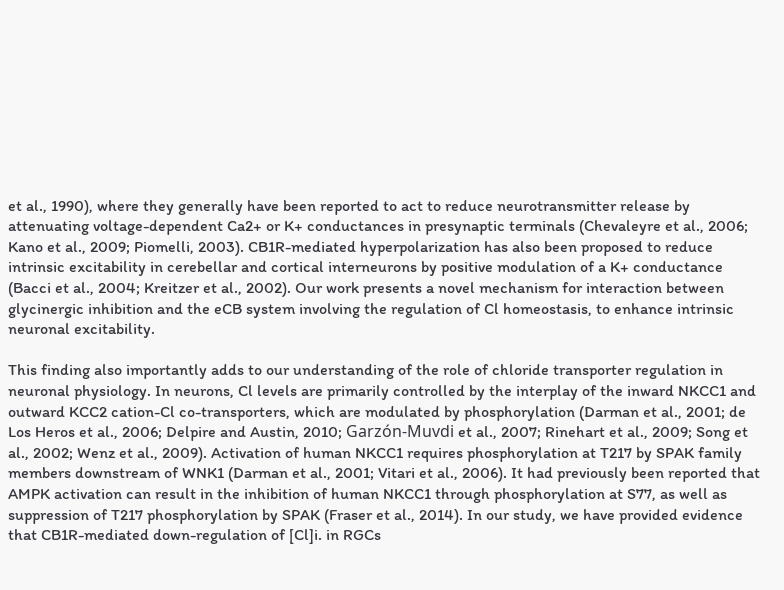et al., 1990), where they generally have been reported to act to reduce neurotransmitter release by attenuating voltage-dependent Ca2+ or K+ conductances in presynaptic terminals (Chevaleyre et al., 2006; Kano et al., 2009; Piomelli, 2003). CB1R-mediated hyperpolarization has also been proposed to reduce intrinsic excitability in cerebellar and cortical interneurons by positive modulation of a K+ conductance (Bacci et al., 2004; Kreitzer et al., 2002). Our work presents a novel mechanism for interaction between glycinergic inhibition and the eCB system involving the regulation of Cl homeostasis, to enhance intrinsic neuronal excitability.

This finding also importantly adds to our understanding of the role of chloride transporter regulation in neuronal physiology. In neurons, Cl levels are primarily controlled by the interplay of the inward NKCC1 and outward KCC2 cation-Cl co-transporters, which are modulated by phosphorylation (Darman et al., 2001; de Los Heros et al., 2006; Delpire and Austin, 2010; Garzón-Muvdi et al., 2007; Rinehart et al., 2009; Song et al., 2002; Wenz et al., 2009). Activation of human NKCC1 requires phosphorylation at T217 by SPAK family members downstream of WNK1 (Darman et al., 2001; Vitari et al., 2006). It had previously been reported that AMPK activation can result in the inhibition of human NKCC1 through phosphorylation at S77, as well as suppression of T217 phosphorylation by SPAK (Fraser et al., 2014). In our study, we have provided evidence that CB1R-mediated down-regulation of [Cl]i. in RGCs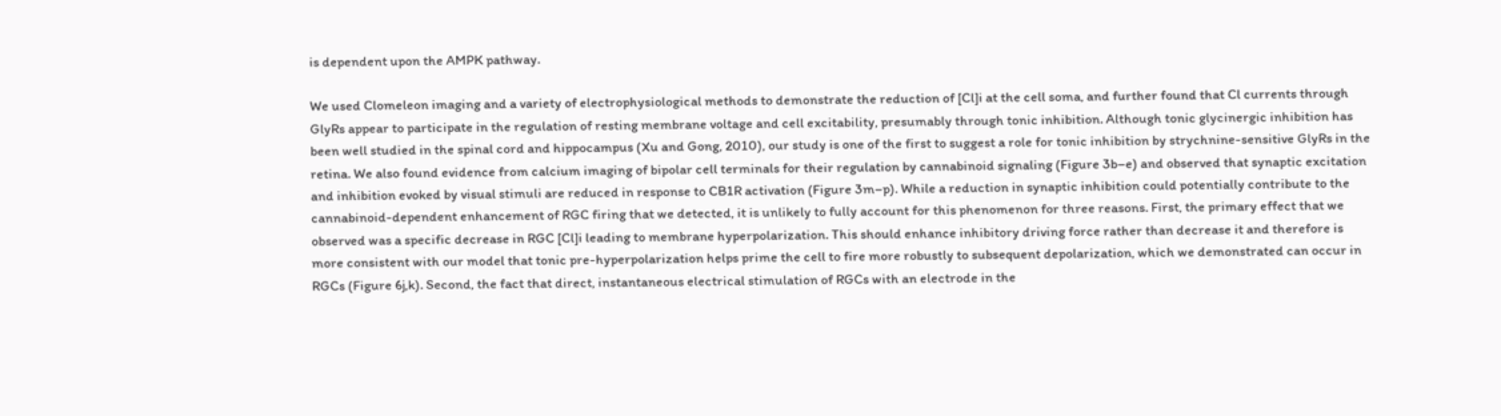is dependent upon the AMPK pathway.

We used Clomeleon imaging and a variety of electrophysiological methods to demonstrate the reduction of [Cl]i at the cell soma, and further found that Cl currents through GlyRs appear to participate in the regulation of resting membrane voltage and cell excitability, presumably through tonic inhibition. Although tonic glycinergic inhibition has been well studied in the spinal cord and hippocampus (Xu and Gong, 2010), our study is one of the first to suggest a role for tonic inhibition by strychnine-sensitive GlyRs in the retina. We also found evidence from calcium imaging of bipolar cell terminals for their regulation by cannabinoid signaling (Figure 3b–e) and observed that synaptic excitation and inhibition evoked by visual stimuli are reduced in response to CB1R activation (Figure 3m–p). While a reduction in synaptic inhibition could potentially contribute to the cannabinoid-dependent enhancement of RGC firing that we detected, it is unlikely to fully account for this phenomenon for three reasons. First, the primary effect that we observed was a specific decrease in RGC [Cl]i leading to membrane hyperpolarization. This should enhance inhibitory driving force rather than decrease it and therefore is more consistent with our model that tonic pre-hyperpolarization helps prime the cell to fire more robustly to subsequent depolarization, which we demonstrated can occur in RGCs (Figure 6j,k). Second, the fact that direct, instantaneous electrical stimulation of RGCs with an electrode in the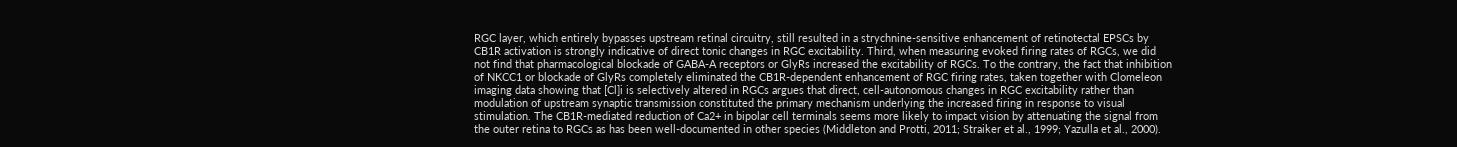RGC layer, which entirely bypasses upstream retinal circuitry, still resulted in a strychnine-sensitive enhancement of retinotectal EPSCs by CB1R activation is strongly indicative of direct tonic changes in RGC excitability. Third, when measuring evoked firing rates of RGCs, we did not find that pharmacological blockade of GABA-A receptors or GlyRs increased the excitability of RGCs. To the contrary, the fact that inhibition of NKCC1 or blockade of GlyRs completely eliminated the CB1R-dependent enhancement of RGC firing rates, taken together with Clomeleon imaging data showing that [Cl]i is selectively altered in RGCs argues that direct, cell-autonomous changes in RGC excitability rather than modulation of upstream synaptic transmission constituted the primary mechanism underlying the increased firing in response to visual stimulation. The CB1R-mediated reduction of Ca2+ in bipolar cell terminals seems more likely to impact vision by attenuating the signal from the outer retina to RGCs as has been well-documented in other species (Middleton and Protti, 2011; Straiker et al., 1999; Yazulla et al., 2000).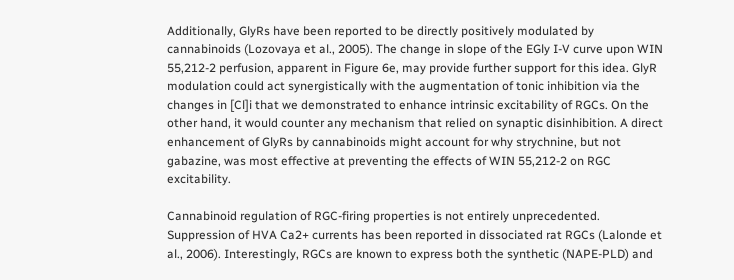Additionally, GlyRs have been reported to be directly positively modulated by cannabinoids (Lozovaya et al., 2005). The change in slope of the EGly I-V curve upon WIN 55,212-2 perfusion, apparent in Figure 6e, may provide further support for this idea. GlyR modulation could act synergistically with the augmentation of tonic inhibition via the changes in [Cl]i that we demonstrated to enhance intrinsic excitability of RGCs. On the other hand, it would counter any mechanism that relied on synaptic disinhibition. A direct enhancement of GlyRs by cannabinoids might account for why strychnine, but not gabazine, was most effective at preventing the effects of WIN 55,212-2 on RGC excitability.

Cannabinoid regulation of RGC-firing properties is not entirely unprecedented. Suppression of HVA Ca2+ currents has been reported in dissociated rat RGCs (Lalonde et al., 2006). Interestingly, RGCs are known to express both the synthetic (NAPE-PLD) and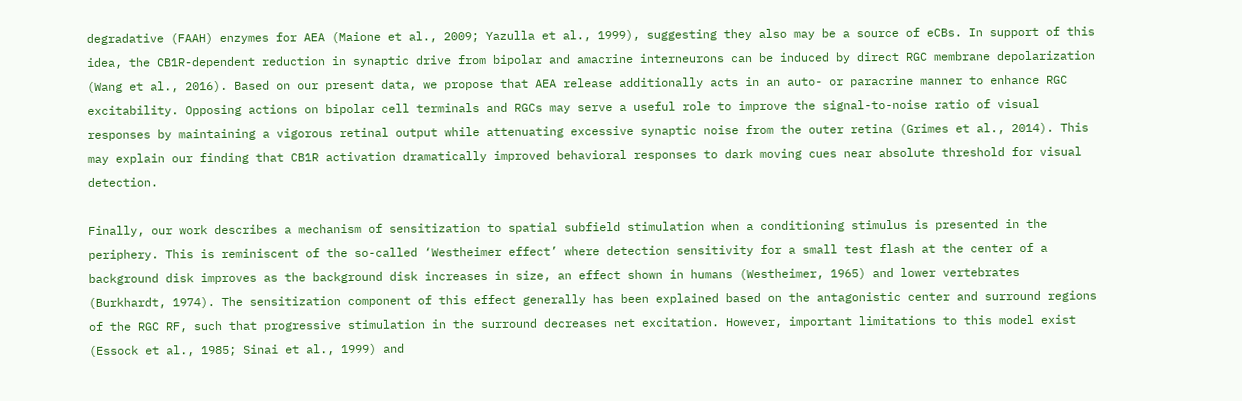degradative (FAAH) enzymes for AEA (Maione et al., 2009; Yazulla et al., 1999), suggesting they also may be a source of eCBs. In support of this idea, the CB1R-dependent reduction in synaptic drive from bipolar and amacrine interneurons can be induced by direct RGC membrane depolarization (Wang et al., 2016). Based on our present data, we propose that AEA release additionally acts in an auto- or paracrine manner to enhance RGC excitability. Opposing actions on bipolar cell terminals and RGCs may serve a useful role to improve the signal-to-noise ratio of visual responses by maintaining a vigorous retinal output while attenuating excessive synaptic noise from the outer retina (Grimes et al., 2014). This may explain our finding that CB1R activation dramatically improved behavioral responses to dark moving cues near absolute threshold for visual detection.

Finally, our work describes a mechanism of sensitization to spatial subfield stimulation when a conditioning stimulus is presented in the periphery. This is reminiscent of the so-called ‘Westheimer effect’ where detection sensitivity for a small test flash at the center of a background disk improves as the background disk increases in size, an effect shown in humans (Westheimer, 1965) and lower vertebrates (Burkhardt, 1974). The sensitization component of this effect generally has been explained based on the antagonistic center and surround regions of the RGC RF, such that progressive stimulation in the surround decreases net excitation. However, important limitations to this model exist (Essock et al., 1985; Sinai et al., 1999) and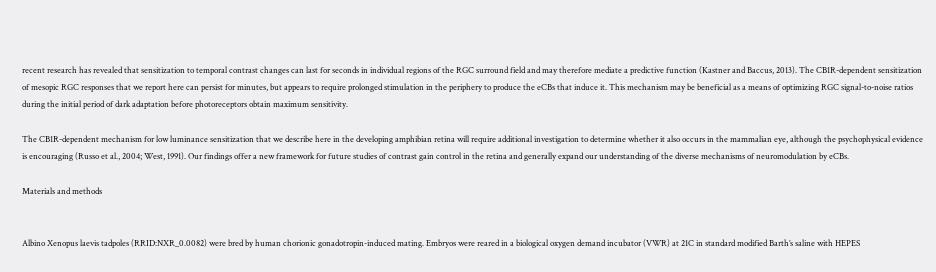recent research has revealed that sensitization to temporal contrast changes can last for seconds in individual regions of the RGC surround field and may therefore mediate a predictive function (Kastner and Baccus, 2013). The CB1R-dependent sensitization of mesopic RGC responses that we report here can persist for minutes, but appears to require prolonged stimulation in the periphery to produce the eCBs that induce it. This mechanism may be beneficial as a means of optimizing RGC signal-to-noise ratios during the initial period of dark adaptation before photoreceptors obtain maximum sensitivity.

The CB1R-dependent mechanism for low luminance sensitization that we describe here in the developing amphibian retina will require additional investigation to determine whether it also occurs in the mammalian eye, although the psychophysical evidence is encouraging (Russo et al., 2004; West, 1991). Our findings offer a new framework for future studies of contrast gain control in the retina and generally expand our understanding of the diverse mechanisms of neuromodulation by eCBs.

Materials and methods


Albino Xenopus laevis tadpoles (RRID:NXR_0.0082) were bred by human chorionic gonadotropin-induced mating. Embryos were reared in a biological oxygen demand incubator (VWR) at 21C in standard modified Barth’s saline with HEPES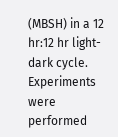(MBSH) in a 12 hr:12 hr light-dark cycle. Experiments were performed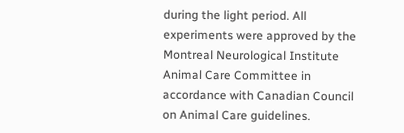during the light period. All experiments were approved by the Montreal Neurological Institute Animal Care Committee in accordance with Canadian Council on Animal Care guidelines.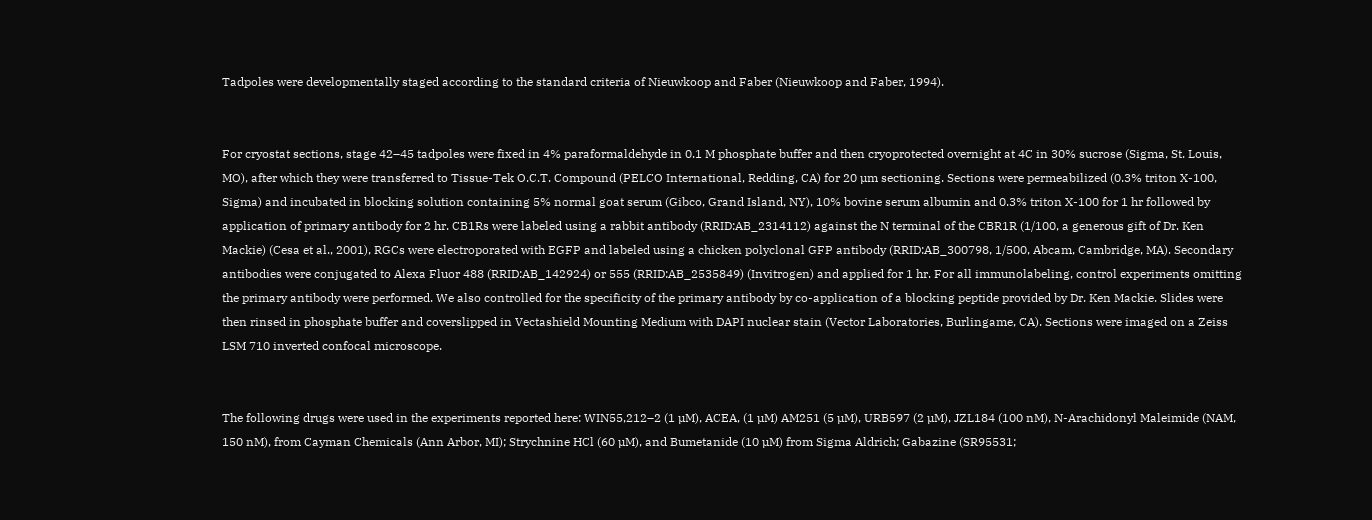Tadpoles were developmentally staged according to the standard criteria of Nieuwkoop and Faber (Nieuwkoop and Faber, 1994).


For cryostat sections, stage 42–45 tadpoles were fixed in 4% paraformaldehyde in 0.1 M phosphate buffer and then cryoprotected overnight at 4C in 30% sucrose (Sigma, St. Louis, MO), after which they were transferred to Tissue-Tek O.C.T. Compound (PELCO International, Redding, CA) for 20 µm sectioning. Sections were permeabilized (0.3% triton X-100, Sigma) and incubated in blocking solution containing 5% normal goat serum (Gibco, Grand Island, NY), 10% bovine serum albumin and 0.3% triton X-100 for 1 hr followed by application of primary antibody for 2 hr. CB1Rs were labeled using a rabbit antibody (RRID:AB_2314112) against the N terminal of the CBR1R (1/100, a generous gift of Dr. Ken Mackie) (Cesa et al., 2001), RGCs were electroporated with EGFP and labeled using a chicken polyclonal GFP antibody (RRID:AB_300798, 1/500, Abcam, Cambridge, MA). Secondary antibodies were conjugated to Alexa Fluor 488 (RRID:AB_142924) or 555 (RRID:AB_2535849) (Invitrogen) and applied for 1 hr. For all immunolabeling, control experiments omitting the primary antibody were performed. We also controlled for the specificity of the primary antibody by co-application of a blocking peptide provided by Dr. Ken Mackie. Slides were then rinsed in phosphate buffer and coverslipped in Vectashield Mounting Medium with DAPI nuclear stain (Vector Laboratories, Burlingame, CA). Sections were imaged on a Zeiss LSM 710 inverted confocal microscope.


The following drugs were used in the experiments reported here: WIN55,212–2 (1 µM), ACEA, (1 µM) AM251 (5 µM), URB597 (2 µM), JZL184 (100 nM), N-Arachidonyl Maleimide (NAM, 150 nM), from Cayman Chemicals (Ann Arbor, MI); Strychnine HCl (60 µM), and Bumetanide (10 µM) from Sigma Aldrich; Gabazine (SR95531;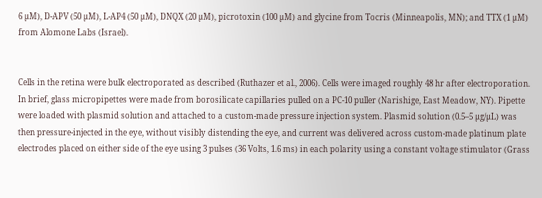6 µM), D-APV (50 µM), L-AP4 (50 µM), DNQX (20 µM), picrotoxin (100 µM) and glycine from Tocris (Minneapolis, MN); and TTX (1 µM) from Alomone Labs (Israel).


Cells in the retina were bulk electroporated as described (Ruthazer et al., 2006). Cells were imaged roughly 48 hr after electroporation. In brief, glass micropipettes were made from borosilicate capillaries pulled on a PC-10 puller (Narishige, East Meadow, NY). Pipette were loaded with plasmid solution and attached to a custom-made pressure injection system. Plasmid solution (0.5–5 µg/µL) was then pressure-injected in the eye, without visibly distending the eye, and current was delivered across custom-made platinum plate electrodes placed on either side of the eye using 3 pulses (36 Volts, 1.6 ms) in each polarity using a constant voltage stimulator (Grass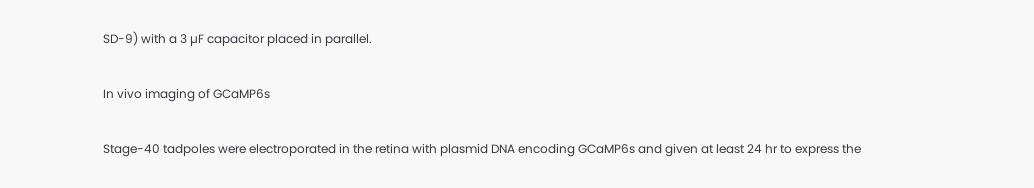SD-9) with a 3 µF capacitor placed in parallel.

In vivo imaging of GCaMP6s

Stage-40 tadpoles were electroporated in the retina with plasmid DNA encoding GCaMP6s and given at least 24 hr to express the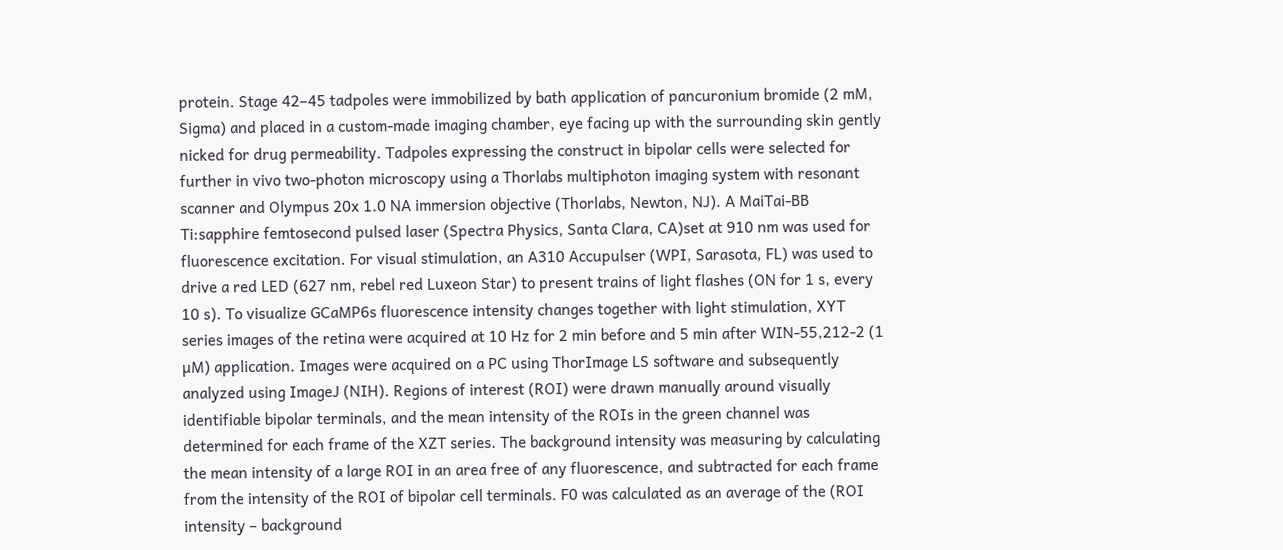protein. Stage 42–45 tadpoles were immobilized by bath application of pancuronium bromide (2 mM, Sigma) and placed in a custom-made imaging chamber, eye facing up with the surrounding skin gently nicked for drug permeability. Tadpoles expressing the construct in bipolar cells were selected for further in vivo two-photon microscopy using a Thorlabs multiphoton imaging system with resonant scanner and Olympus 20x 1.0 NA immersion objective (Thorlabs, Newton, NJ). A MaiTai-BB Ti:sapphire femtosecond pulsed laser (Spectra Physics, Santa Clara, CA)set at 910 nm was used for fluorescence excitation. For visual stimulation, an A310 Accupulser (WPI, Sarasota, FL) was used to drive a red LED (627 nm, rebel red Luxeon Star) to present trains of light flashes (ON for 1 s, every 10 s). To visualize GCaMP6s fluorescence intensity changes together with light stimulation, XYT series images of the retina were acquired at 10 Hz for 2 min before and 5 min after WIN-55,212-2 (1 µM) application. Images were acquired on a PC using ThorImage LS software and subsequently analyzed using ImageJ (NIH). Regions of interest (ROI) were drawn manually around visually identifiable bipolar terminals, and the mean intensity of the ROIs in the green channel was determined for each frame of the XZT series. The background intensity was measuring by calculating the mean intensity of a large ROI in an area free of any fluorescence, and subtracted for each frame from the intensity of the ROI of bipolar cell terminals. F0 was calculated as an average of the (ROI intensity – background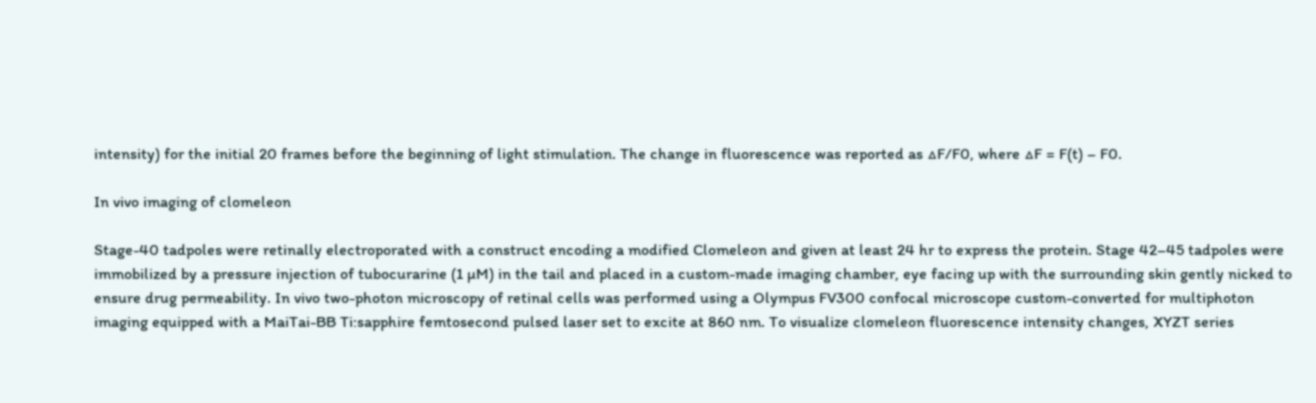intensity) for the initial 20 frames before the beginning of light stimulation. The change in fluorescence was reported as △F/F0, where △F = F(t) – F0.

In vivo imaging of clomeleon

Stage-40 tadpoles were retinally electroporated with a construct encoding a modified Clomeleon and given at least 24 hr to express the protein. Stage 42–45 tadpoles were immobilized by a pressure injection of tubocurarine (1 µM) in the tail and placed in a custom-made imaging chamber, eye facing up with the surrounding skin gently nicked to ensure drug permeability. In vivo two-photon microscopy of retinal cells was performed using a Olympus FV300 confocal microscope custom-converted for multiphoton imaging equipped with a MaiTai-BB Ti:sapphire femtosecond pulsed laser set to excite at 860 nm. To visualize clomeleon fluorescence intensity changes, XYZT series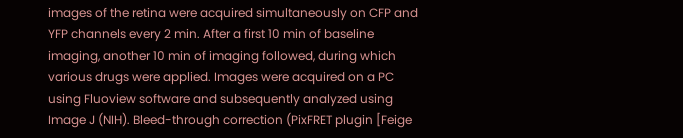images of the retina were acquired simultaneously on CFP and YFP channels every 2 min. After a first 10 min of baseline imaging, another 10 min of imaging followed, during which various drugs were applied. Images were acquired on a PC using Fluoview software and subsequently analyzed using Image J (NIH). Bleed-through correction (PixFRET plugin [Feige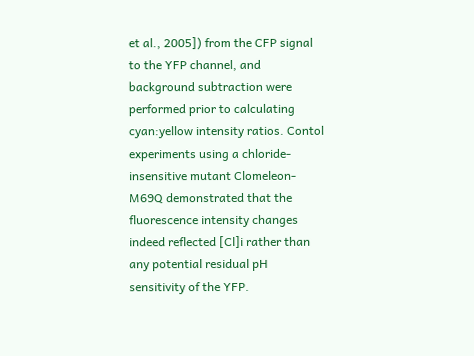et al., 2005]) from the CFP signal to the YFP channel, and background subtraction were performed prior to calculating cyan:yellow intensity ratios. Contol experiments using a chloride-insensitive mutant Clomeleon-M69Q demonstrated that the fluorescence intensity changes indeed reflected [Cl]i rather than any potential residual pH sensitivity of the YFP.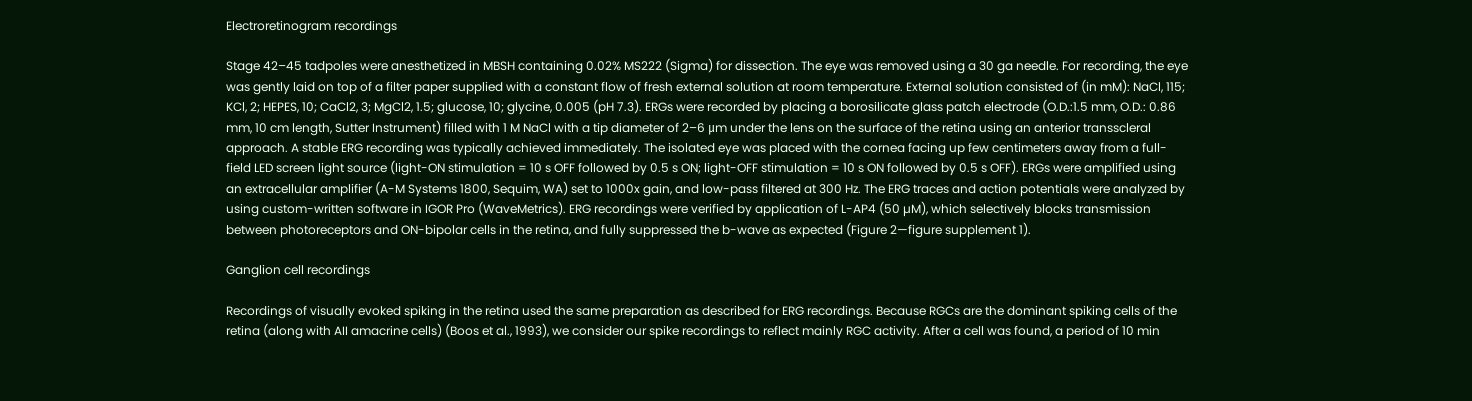Electroretinogram recordings

Stage 42–45 tadpoles were anesthetized in MBSH containing 0.02% MS222 (Sigma) for dissection. The eye was removed using a 30 ga needle. For recording, the eye was gently laid on top of a filter paper supplied with a constant flow of fresh external solution at room temperature. External solution consisted of (in mM): NaCl, 115; KCl, 2; HEPES, 10; CaCl2, 3; MgCl2, 1.5; glucose, 10; glycine, 0.005 (pH 7.3). ERGs were recorded by placing a borosilicate glass patch electrode (O.D.:1.5 mm, O.D.: 0.86 mm, 10 cm length, Sutter Instrument) filled with 1 M NaCl with a tip diameter of 2–6 μm under the lens on the surface of the retina using an anterior transscleral approach. A stable ERG recording was typically achieved immediately. The isolated eye was placed with the cornea facing up few centimeters away from a full-field LED screen light source (light-ON stimulation = 10 s OFF followed by 0.5 s ON; light-OFF stimulation = 10 s ON followed by 0.5 s OFF). ERGs were amplified using an extracellular amplifier (A-M Systems 1800, Sequim, WA) set to 1000x gain, and low-pass filtered at 300 Hz. The ERG traces and action potentials were analyzed by using custom-written software in IGOR Pro (WaveMetrics). ERG recordings were verified by application of L-AP4 (50 µM), which selectively blocks transmission between photoreceptors and ON-bipolar cells in the retina, and fully suppressed the b-wave as expected (Figure 2—figure supplement 1).

Ganglion cell recordings

Recordings of visually evoked spiking in the retina used the same preparation as described for ERG recordings. Because RGCs are the dominant spiking cells of the retina (along with AII amacrine cells) (Boos et al., 1993), we consider our spike recordings to reflect mainly RGC activity. After a cell was found, a period of 10 min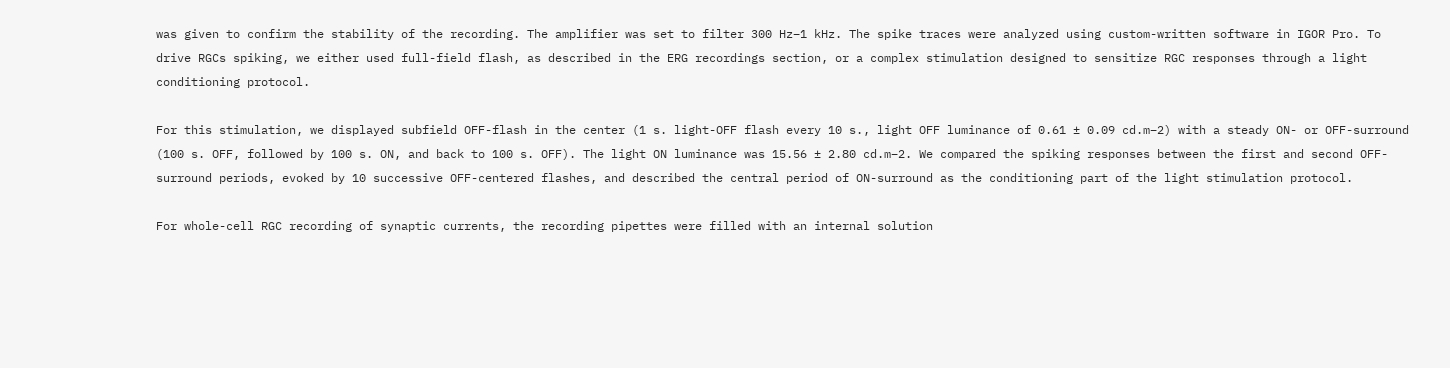was given to confirm the stability of the recording. The amplifier was set to filter 300 Hz–1 kHz. The spike traces were analyzed using custom-written software in IGOR Pro. To drive RGCs spiking, we either used full-field flash, as described in the ERG recordings section, or a complex stimulation designed to sensitize RGC responses through a light conditioning protocol.

For this stimulation, we displayed subfield OFF-flash in the center (1 s. light-OFF flash every 10 s., light OFF luminance of 0.61 ± 0.09 cd.m−2) with a steady ON- or OFF-surround (100 s. OFF, followed by 100 s. ON, and back to 100 s. OFF). The light ON luminance was 15.56 ± 2.80 cd.m−2. We compared the spiking responses between the first and second OFF-surround periods, evoked by 10 successive OFF-centered flashes, and described the central period of ON-surround as the conditioning part of the light stimulation protocol.

For whole-cell RGC recording of synaptic currents, the recording pipettes were filled with an internal solution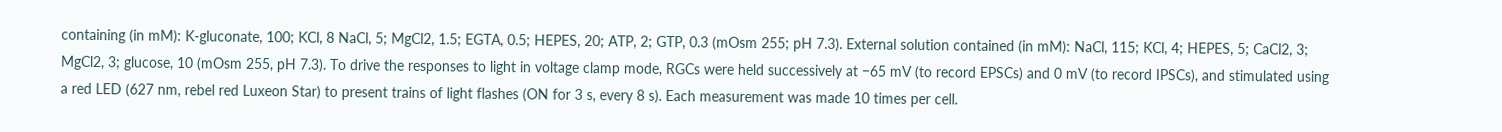containing (in mM): K-gluconate, 100; KCl, 8 NaCl, 5; MgCl2, 1.5; EGTA, 0.5; HEPES, 20; ATP, 2; GTP, 0.3 (mOsm 255; pH 7.3). External solution contained (in mM): NaCl, 115; KCl, 4; HEPES, 5; CaCl2, 3; MgCl2, 3; glucose, 10 (mOsm 255, pH 7.3). To drive the responses to light in voltage clamp mode, RGCs were held successively at −65 mV (to record EPSCs) and 0 mV (to record IPSCs), and stimulated using a red LED (627 nm, rebel red Luxeon Star) to present trains of light flashes (ON for 3 s, every 8 s). Each measurement was made 10 times per cell.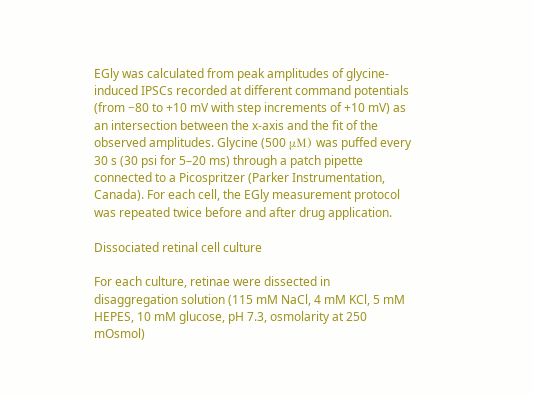EGly was calculated from peak amplitudes of glycine-induced IPSCs recorded at different command potentials (from −80 to +10 mV with step increments of +10 mV) as an intersection between the x-axis and the fit of the observed amplitudes. Glycine (500 μM) was puffed every 30 s (30 psi for 5–20 ms) through a patch pipette connected to a Picospritzer (Parker Instrumentation, Canada). For each cell, the EGly measurement protocol was repeated twice before and after drug application.

Dissociated retinal cell culture

For each culture, retinae were dissected in disaggregation solution (115 mM NaCl, 4 mM KCl, 5 mM HEPES, 10 mM glucose, pH 7.3, osmolarity at 250 mOsmol)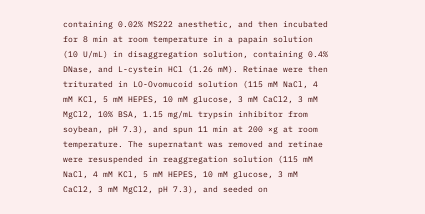containing 0.02% MS222 anesthetic, and then incubated for 8 min at room temperature in a papain solution (10 U/mL) in disaggregation solution, containing 0.4% DNase, and L-cystein HCl (1.26 mM). Retinae were then triturated in LO-Ovomucoid solution (115 mM NaCl, 4 mM KCl, 5 mM HEPES, 10 mM glucose, 3 mM CaCl2, 3 mM MgCl2, 10% BSA, 1.15 mg/mL trypsin inhibitor from soybean, pH 7.3), and spun 11 min at 200 ×g at room temperature. The supernatant was removed and retinae were resuspended in reaggregation solution (115 mM NaCl, 4 mM KCl, 5 mM HEPES, 10 mM glucose, 3 mM CaCl2, 3 mM MgCl2, pH 7.3), and seeded on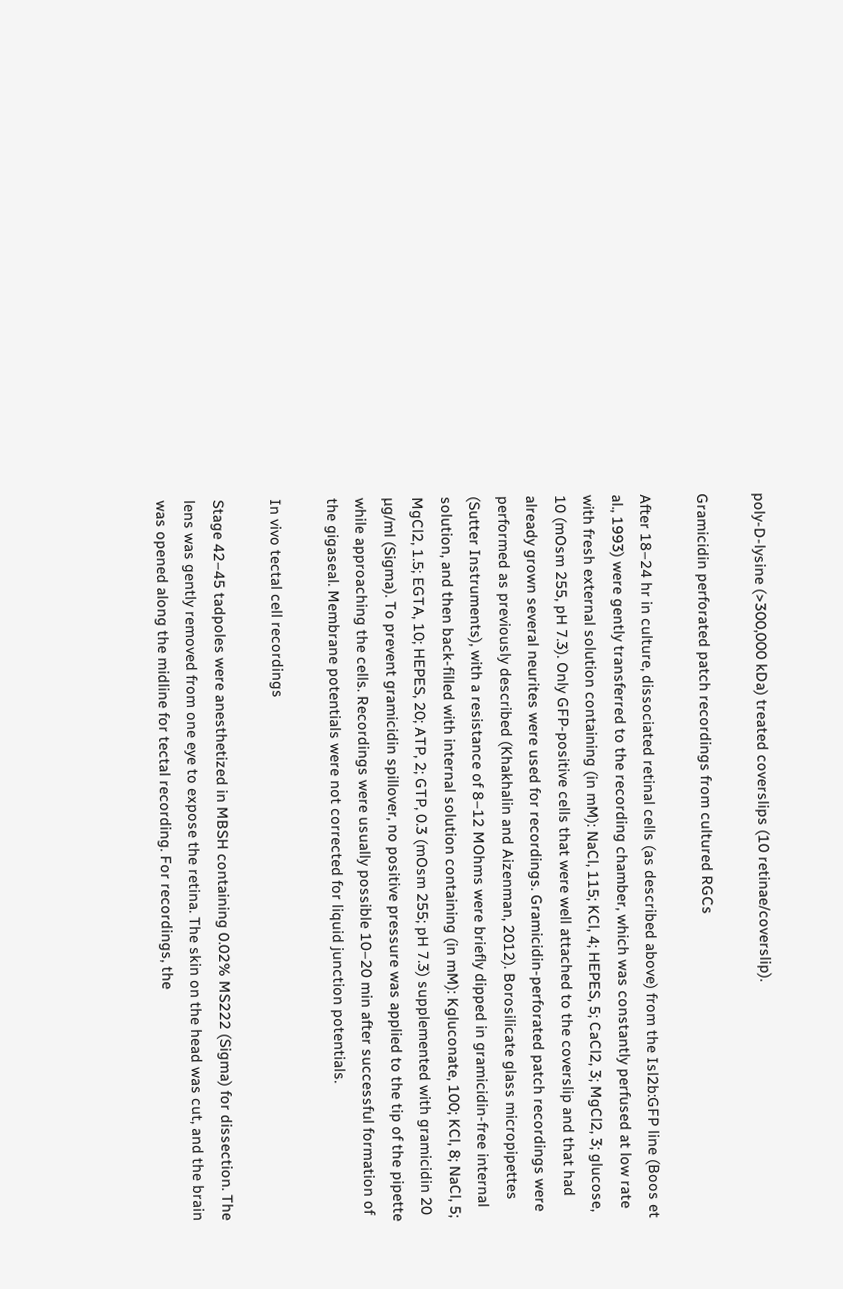poly-D-lysine (>300,000 kDa) treated coverslips (10 retinae/coverslip).

Gramicidin perforated patch recordings from cultured RGCs

After 18–24 hr in culture, dissociated retinal cells (as described above) from the Isl2b:GFP line (Boos et al., 1993) were gently transferred to the recording chamber, which was constantly perfused at low rate with fresh external solution containing (in mM): NaCl, 115; KCl, 4; HEPES, 5; CaCl2, 3; MgCl2, 3; glucose, 10 (mOsm 255, pH 7.3). Only GFP-positive cells that were well attached to the coverslip and that had already grown several neurites were used for recordings. Gramicidin-perforated patch recordings were performed as previously described (Khakhalin and Aizenman, 2012). Borosilicate glass micropipettes (Sutter Instruments), with a resistance of 8–12 MOhms were briefly dipped in gramicidin-free internal solution, and then back-filled with internal solution containing (in mM): Kgluconate, 100; KCl, 8; NaCl, 5; MgCl2, 1.5; EGTA, 10; HEPES, 20; ATP, 2; GTP, 0.3 (mOsm 255; pH 7.3) supplemented with gramicidin 20 µg/ml (Sigma). To prevent gramicidin spillover, no positive pressure was applied to the tip of the pipette while approaching the cells. Recordings were usually possible 10–20 min after successful formation of the gigaseal. Membrane potentials were not corrected for liquid junction potentials.

In vivo tectal cell recordings

Stage 42–45 tadpoles were anesthetized in MBSH containing 0.02% MS222 (Sigma) for dissection. The lens was gently removed from one eye to expose the retina. The skin on the head was cut, and the brain was opened along the midline for tectal recording. For recordings, the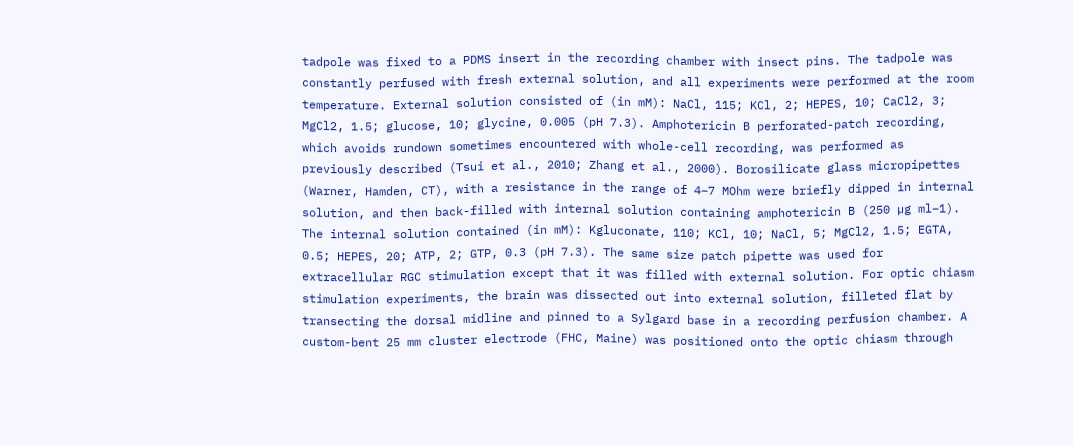tadpole was fixed to a PDMS insert in the recording chamber with insect pins. The tadpole was constantly perfused with fresh external solution, and all experiments were performed at the room temperature. External solution consisted of (in mM): NaCl, 115; KCl, 2; HEPES, 10; CaCl2, 3; MgCl2, 1.5; glucose, 10; glycine, 0.005 (pH 7.3). Amphotericin B perforated-patch recording, which avoids rundown sometimes encountered with whole-cell recording, was performed as previously described (Tsui et al., 2010; Zhang et al., 2000). Borosilicate glass micropipettes (Warner, Hamden, CT), with a resistance in the range of 4–7 MOhm were briefly dipped in internal solution, and then back-filled with internal solution containing amphotericin B (250 µg ml−1). The internal solution contained (in mM): Kgluconate, 110; KCl, 10; NaCl, 5; MgCl2, 1.5; EGTA, 0.5; HEPES, 20; ATP, 2; GTP, 0.3 (pH 7.3). The same size patch pipette was used for extracellular RGC stimulation except that it was filled with external solution. For optic chiasm stimulation experiments, the brain was dissected out into external solution, filleted flat by transecting the dorsal midline and pinned to a Sylgard base in a recording perfusion chamber. A custom-bent 25 mm cluster electrode (FHC, Maine) was positioned onto the optic chiasm through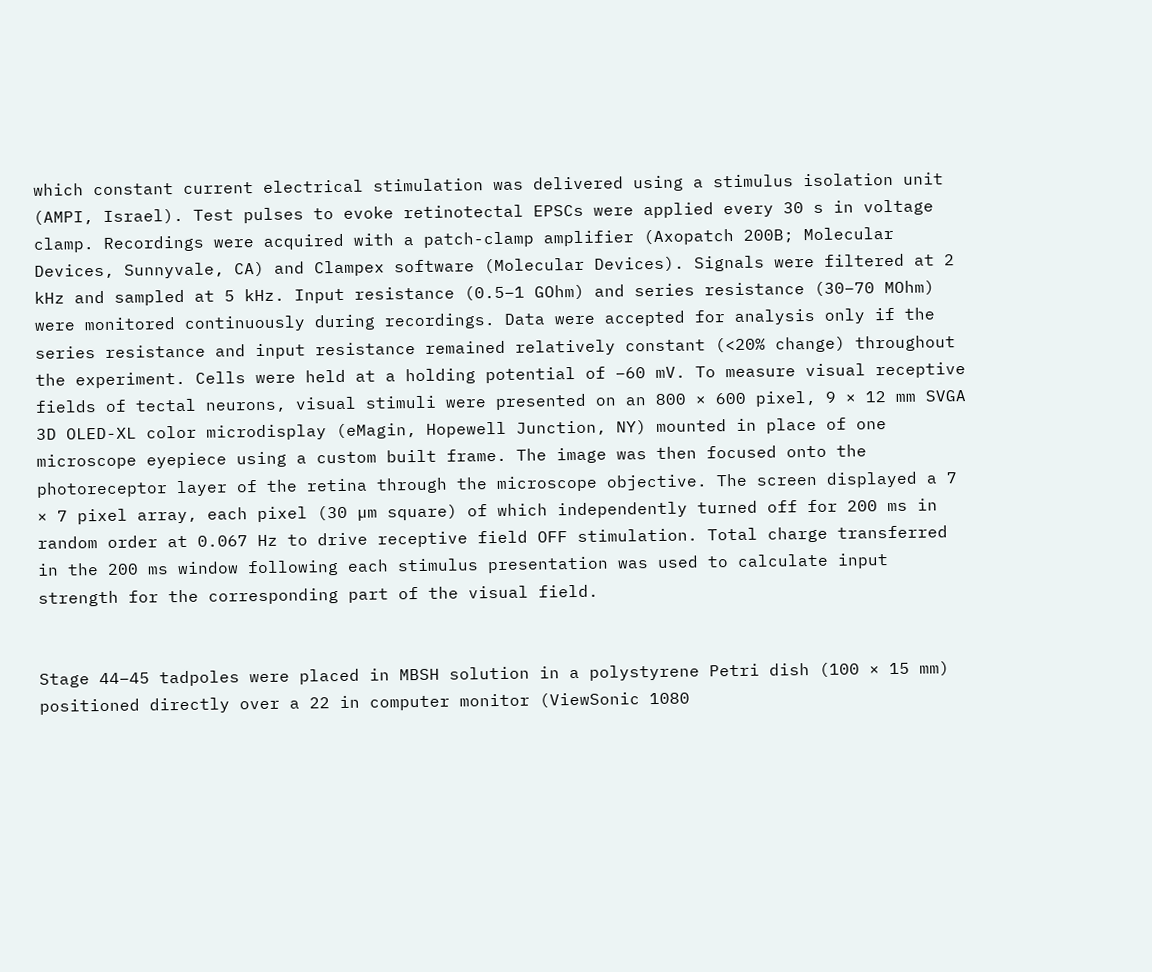which constant current electrical stimulation was delivered using a stimulus isolation unit (AMPI, Israel). Test pulses to evoke retinotectal EPSCs were applied every 30 s in voltage clamp. Recordings were acquired with a patch-clamp amplifier (Axopatch 200B; Molecular Devices, Sunnyvale, CA) and Clampex software (Molecular Devices). Signals were filtered at 2 kHz and sampled at 5 kHz. Input resistance (0.5–1 GOhm) and series resistance (30–70 MOhm) were monitored continuously during recordings. Data were accepted for analysis only if the series resistance and input resistance remained relatively constant (<20% change) throughout the experiment. Cells were held at a holding potential of −60 mV. To measure visual receptive fields of tectal neurons, visual stimuli were presented on an 800 × 600 pixel, 9 × 12 mm SVGA 3D OLED-XL color microdisplay (eMagin, Hopewell Junction, NY) mounted in place of one microscope eyepiece using a custom built frame. The image was then focused onto the photoreceptor layer of the retina through the microscope objective. The screen displayed a 7 × 7 pixel array, each pixel (30 µm square) of which independently turned off for 200 ms in random order at 0.067 Hz to drive receptive field OFF stimulation. Total charge transferred in the 200 ms window following each stimulus presentation was used to calculate input strength for the corresponding part of the visual field.


Stage 44–45 tadpoles were placed in MBSH solution in a polystyrene Petri dish (100 × 15 mm) positioned directly over a 22 in computer monitor (ViewSonic 1080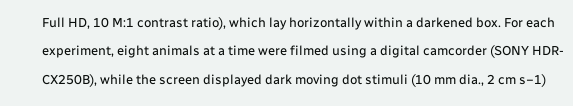Full HD, 10 M:1 contrast ratio), which lay horizontally within a darkened box. For each experiment, eight animals at a time were filmed using a digital camcorder (SONY HDR-CX250B), while the screen displayed dark moving dot stimuli (10 mm dia., 2 cm s−1)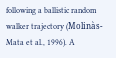following a ballistic random walker trajectory (Molinàs-Mata et al., 1996). A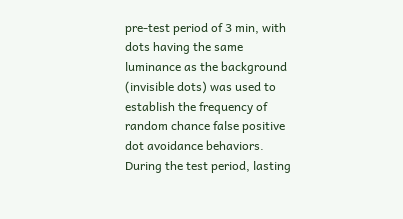pre-test period of 3 min, with dots having the same luminance as the background (invisible dots) was used to establish the frequency of random chance false positive dot avoidance behaviors. During the test period, lasting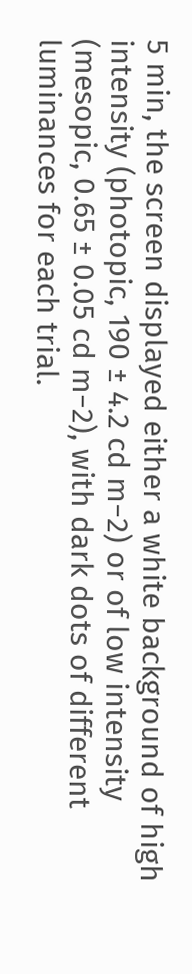5 min, the screen displayed either a white background of high intensity (photopic, 190 ± 4.2 cd m−2) or of low intensity (mesopic, 0.65 ± 0.05 cd m−2), with dark dots of different luminances for each trial.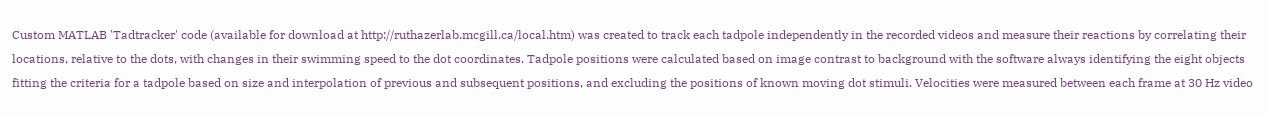Custom MATLAB 'Tadtracker' code (available for download at http://ruthazerlab.mcgill.ca/local.htm) was created to track each tadpole independently in the recorded videos and measure their reactions by correlating their locations, relative to the dots, with changes in their swimming speed to the dot coordinates. Tadpole positions were calculated based on image contrast to background with the software always identifying the eight objects fitting the criteria for a tadpole based on size and interpolation of previous and subsequent positions, and excluding the positions of known moving dot stimuli. Velocities were measured between each frame at 30 Hz video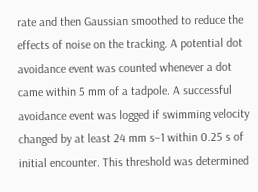rate and then Gaussian smoothed to reduce the effects of noise on the tracking. A potential dot avoidance event was counted whenever a dot came within 5 mm of a tadpole. A successful avoidance event was logged if swimming velocity changed by at least 24 mm s−1 within 0.25 s of initial encounter. This threshold was determined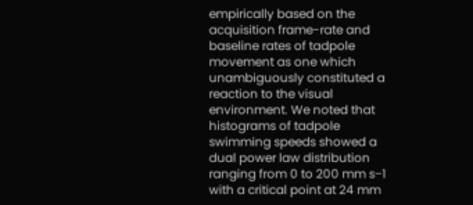empirically based on the acquisition frame-rate and baseline rates of tadpole movement as one which unambiguously constituted a reaction to the visual environment. We noted that histograms of tadpole swimming speeds showed a dual power law distribution ranging from 0 to 200 mm s−1 with a critical point at 24 mm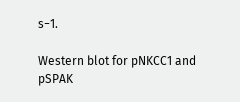s−1.

Western blot for pNKCC1 and pSPAK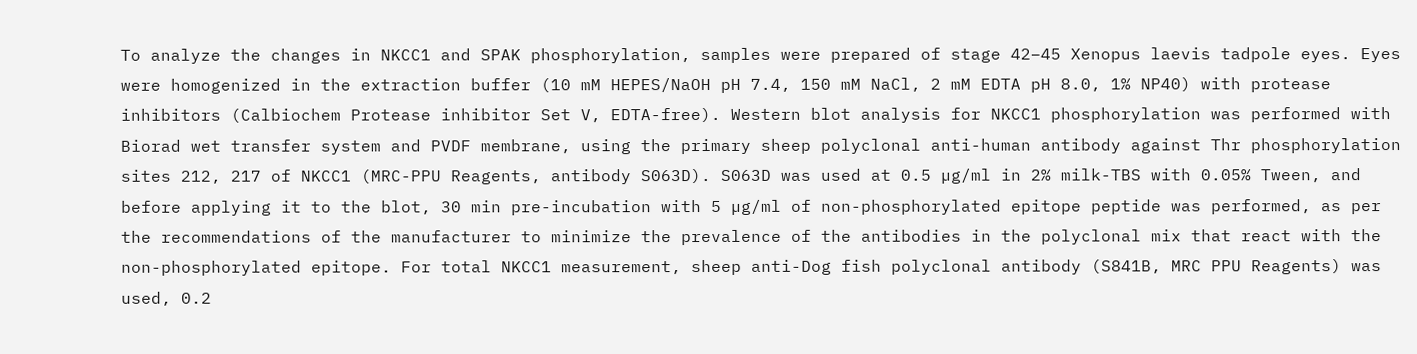To analyze the changes in NKCC1 and SPAK phosphorylation, samples were prepared of stage 42–45 Xenopus laevis tadpole eyes. Eyes were homogenized in the extraction buffer (10 mM HEPES/NaOH pH 7.4, 150 mM NaCl, 2 mM EDTA pH 8.0, 1% NP40) with protease inhibitors (Calbiochem Protease inhibitor Set V, EDTA-free). Western blot analysis for NKCC1 phosphorylation was performed with Biorad wet transfer system and PVDF membrane, using the primary sheep polyclonal anti-human antibody against Thr phosphorylation sites 212, 217 of NKCC1 (MRC-PPU Reagents, antibody S063D). S063D was used at 0.5 µg/ml in 2% milk-TBS with 0.05% Tween, and before applying it to the blot, 30 min pre-incubation with 5 µg/ml of non-phosphorylated epitope peptide was performed, as per the recommendations of the manufacturer to minimize the prevalence of the antibodies in the polyclonal mix that react with the non-phosphorylated epitope. For total NKCC1 measurement, sheep anti-Dog fish polyclonal antibody (S841B, MRC PPU Reagents) was used, 0.2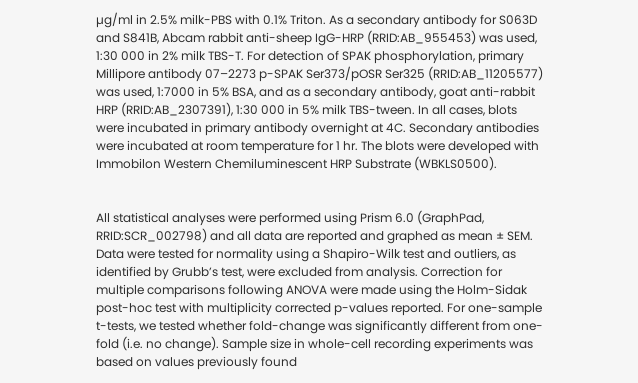µg/ml in 2.5% milk-PBS with 0.1% Triton. As a secondary antibody for S063D and S841B, Abcam rabbit anti-sheep IgG-HRP (RRID:AB_955453) was used, 1:30 000 in 2% milk TBS-T. For detection of SPAK phosphorylation, primary Millipore antibody 07–2273 p-SPAK Ser373/pOSR Ser325 (RRID:AB_11205577) was used, 1:7000 in 5% BSA, and as a secondary antibody, goat anti-rabbit HRP (RRID:AB_2307391), 1:30 000 in 5% milk TBS-tween. In all cases, blots were incubated in primary antibody overnight at 4C. Secondary antibodies were incubated at room temperature for 1 hr. The blots were developed with Immobilon Western Chemiluminescent HRP Substrate (WBKLS0500).


All statistical analyses were performed using Prism 6.0 (GraphPad, RRID:SCR_002798) and all data are reported and graphed as mean ± SEM. Data were tested for normality using a Shapiro-Wilk test and outliers, as identified by Grubb’s test, were excluded from analysis. Correction for multiple comparisons following ANOVA were made using the Holm-Sidak post-hoc test with multiplicity corrected p-values reported. For one-sample t-tests, we tested whether fold-change was significantly different from one-fold (i.e. no change). Sample size in whole-cell recording experiments was based on values previously found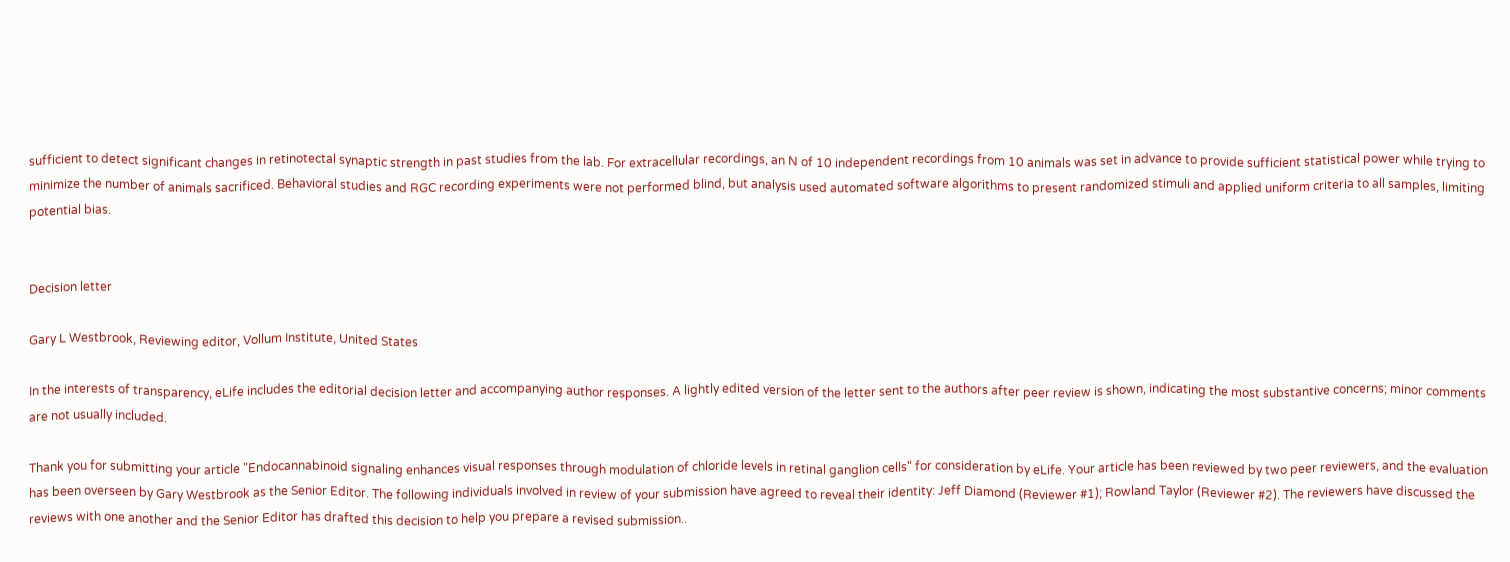sufficient to detect significant changes in retinotectal synaptic strength in past studies from the lab. For extracellular recordings, an N of 10 independent recordings from 10 animals was set in advance to provide sufficient statistical power while trying to minimize the number of animals sacrificed. Behavioral studies and RGC recording experiments were not performed blind, but analysis used automated software algorithms to present randomized stimuli and applied uniform criteria to all samples, limiting potential bias.


Decision letter

Gary L Westbrook, Reviewing editor, Vollum Institute, United States

In the interests of transparency, eLife includes the editorial decision letter and accompanying author responses. A lightly edited version of the letter sent to the authors after peer review is shown, indicating the most substantive concerns; minor comments are not usually included.

Thank you for submitting your article "Endocannabinoid signaling enhances visual responses through modulation of chloride levels in retinal ganglion cells" for consideration by eLife. Your article has been reviewed by two peer reviewers, and the evaluation has been overseen by Gary Westbrook as the Senior Editor. The following individuals involved in review of your submission have agreed to reveal their identity: Jeff Diamond (Reviewer #1); Rowland Taylor (Reviewer #2). The reviewers have discussed the reviews with one another and the Senior Editor has drafted this decision to help you prepare a revised submission..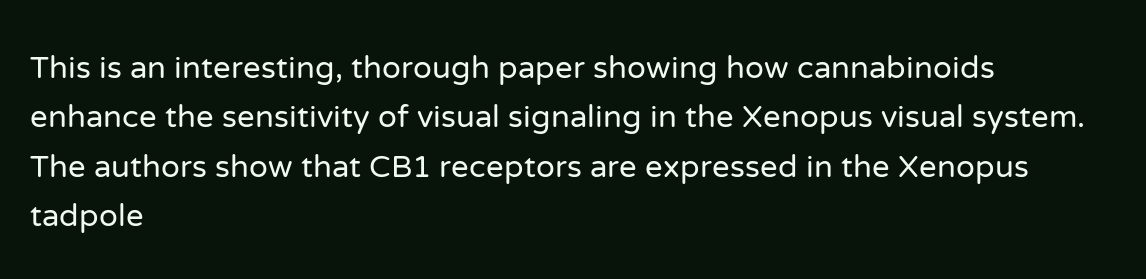This is an interesting, thorough paper showing how cannabinoids enhance the sensitivity of visual signaling in the Xenopus visual system. The authors show that CB1 receptors are expressed in the Xenopus tadpole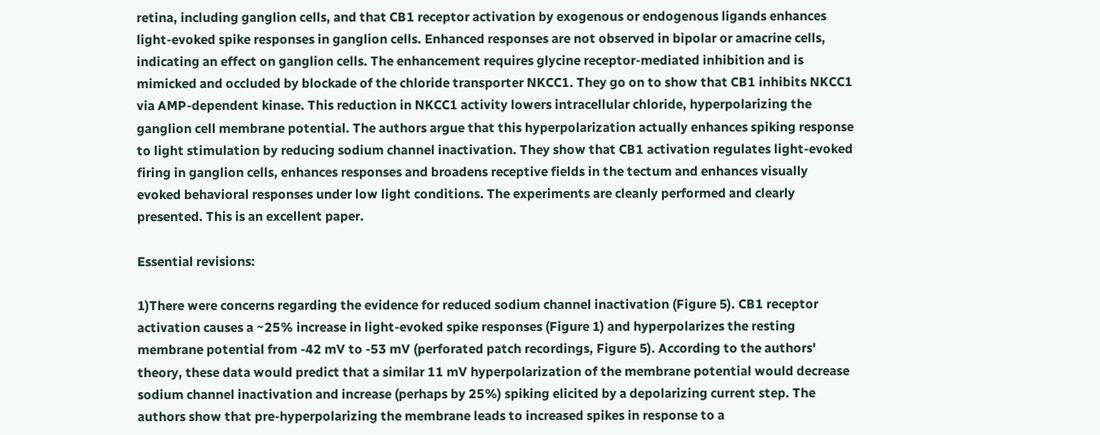retina, including ganglion cells, and that CB1 receptor activation by exogenous or endogenous ligands enhances light-evoked spike responses in ganglion cells. Enhanced responses are not observed in bipolar or amacrine cells, indicating an effect on ganglion cells. The enhancement requires glycine receptor-mediated inhibition and is mimicked and occluded by blockade of the chloride transporter NKCC1. They go on to show that CB1 inhibits NKCC1 via AMP-dependent kinase. This reduction in NKCC1 activity lowers intracellular chloride, hyperpolarizing the ganglion cell membrane potential. The authors argue that this hyperpolarization actually enhances spiking response to light stimulation by reducing sodium channel inactivation. They show that CB1 activation regulates light-evoked firing in ganglion cells, enhances responses and broadens receptive fields in the tectum and enhances visually evoked behavioral responses under low light conditions. The experiments are cleanly performed and clearly presented. This is an excellent paper.

Essential revisions:

1)There were concerns regarding the evidence for reduced sodium channel inactivation (Figure 5). CB1 receptor activation causes a ~25% increase in light-evoked spike responses (Figure 1) and hyperpolarizes the resting membrane potential from -42 mV to -53 mV (perforated patch recordings, Figure 5). According to the authors' theory, these data would predict that a similar 11 mV hyperpolarization of the membrane potential would decrease sodium channel inactivation and increase (perhaps by 25%) spiking elicited by a depolarizing current step. The authors show that pre-hyperpolarizing the membrane leads to increased spikes in response to a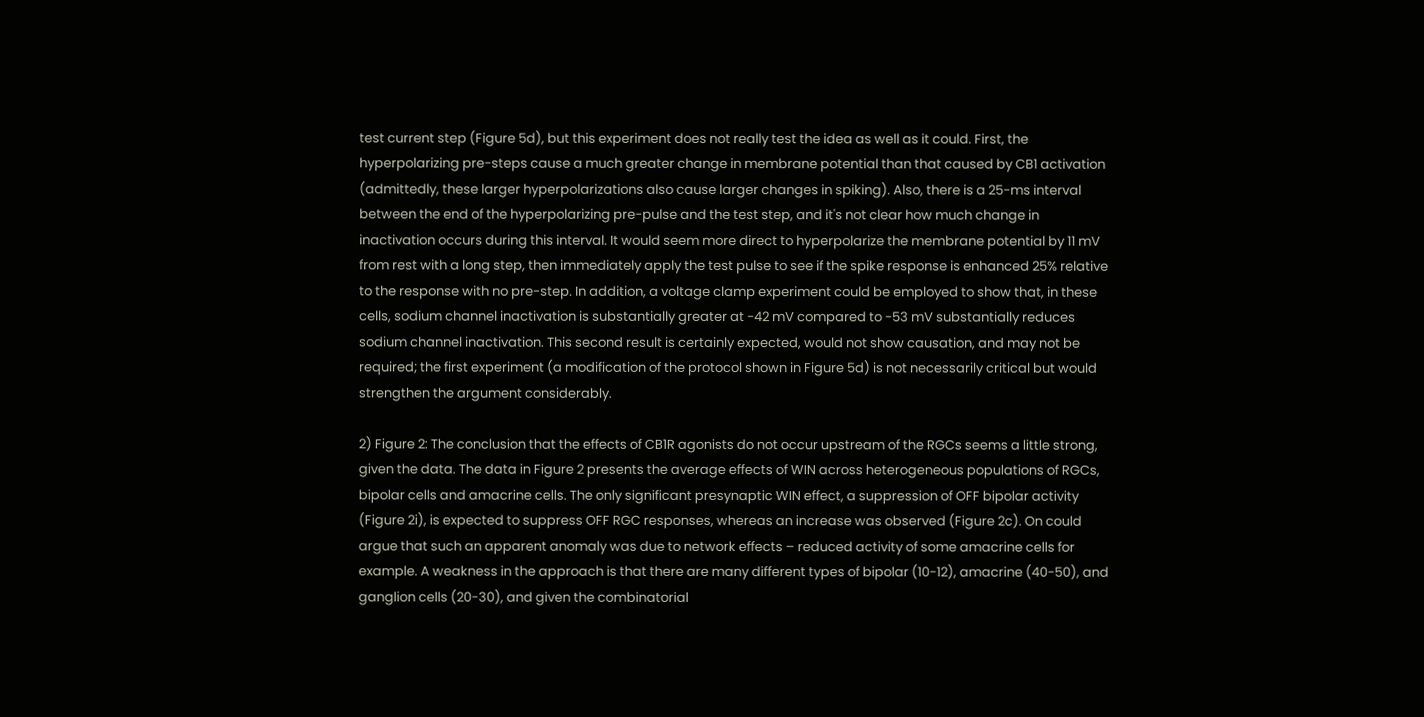test current step (Figure 5d), but this experiment does not really test the idea as well as it could. First, the hyperpolarizing pre-steps cause a much greater change in membrane potential than that caused by CB1 activation (admittedly, these larger hyperpolarizations also cause larger changes in spiking). Also, there is a 25-ms interval between the end of the hyperpolarizing pre-pulse and the test step, and it's not clear how much change in inactivation occurs during this interval. It would seem more direct to hyperpolarize the membrane potential by 11 mV from rest with a long step, then immediately apply the test pulse to see if the spike response is enhanced 25% relative to the response with no pre-step. In addition, a voltage clamp experiment could be employed to show that, in these cells, sodium channel inactivation is substantially greater at -42 mV compared to -53 mV substantially reduces sodium channel inactivation. This second result is certainly expected, would not show causation, and may not be required; the first experiment (a modification of the protocol shown in Figure 5d) is not necessarily critical but would strengthen the argument considerably.

2) Figure 2: The conclusion that the effects of CB1R agonists do not occur upstream of the RGCs seems a little strong, given the data. The data in Figure 2 presents the average effects of WIN across heterogeneous populations of RGCs, bipolar cells and amacrine cells. The only significant presynaptic WIN effect, a suppression of OFF bipolar activity (Figure 2i), is expected to suppress OFF RGC responses, whereas an increase was observed (Figure 2c). On could argue that such an apparent anomaly was due to network effects – reduced activity of some amacrine cells for example. A weakness in the approach is that there are many different types of bipolar (10-12), amacrine (40-50), and ganglion cells (20-30), and given the combinatorial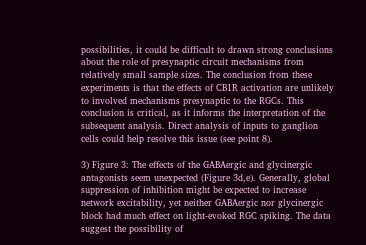possibilities, it could be difficult to drawn strong conclusions about the role of presynaptic circuit mechanisms from relatively small sample sizes. The conclusion from these experiments is that the effects of CB1R activation are unlikely to involved mechanisms presynaptic to the RGCs. This conclusion is critical, as it informs the interpretation of the subsequent analysis. Direct analysis of inputs to ganglion cells could help resolve this issue (see point 8).

3) Figure 3: The effects of the GABAergic and glycinergic antagonists seem unexpected (Figure 3d,e). Generally, global suppression of inhibition might be expected to increase network excitability, yet neither GABAergic nor glycinergic block had much effect on light-evoked RGC spiking. The data suggest the possibility of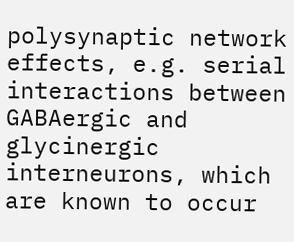polysynaptic network effects, e.g. serial interactions between GABAergic and glycinergic interneurons, which are known to occur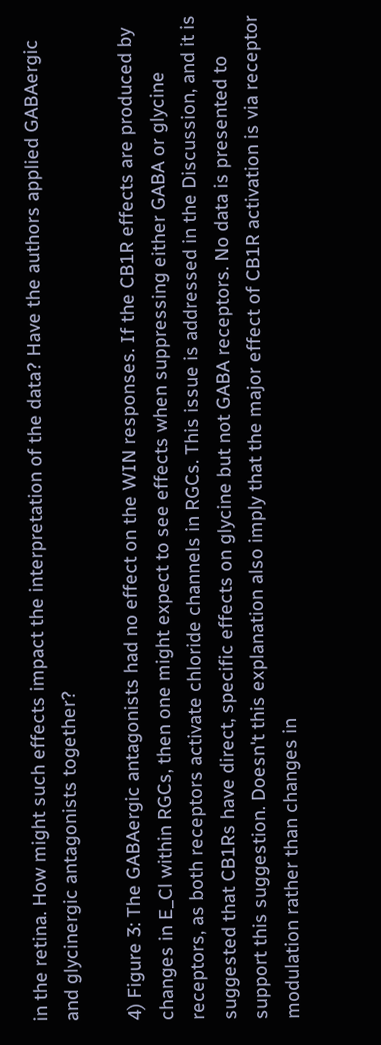in the retina. How might such effects impact the interpretation of the data? Have the authors applied GABAergic and glycinergic antagonists together?

4) Figure 3: The GABAergic antagonists had no effect on the WIN responses. If the CB1R effects are produced by changes in E_Cl within RGCs, then one might expect to see effects when suppressing either GABA or glycine receptors, as both receptors activate chloride channels in RGCs. This issue is addressed in the Discussion, and it is suggested that CB1Rs have direct, specific effects on glycine but not GABA receptors. No data is presented to support this suggestion. Doesn't this explanation also imply that the major effect of CB1R activation is via receptor modulation rather than changes in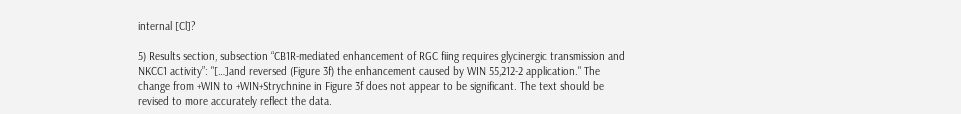internal [Cl]?

5) Results section, subsection “CB1R-mediated enhancement of RGC fiing requires glycinergic transmission and NKCC1 activity”: "[…]and reversed (Figure 3f) the enhancement caused by WIN 55,212-2 application." The change from +WIN to +WIN+Strychnine in Figure 3f does not appear to be significant. The text should be revised to more accurately reflect the data.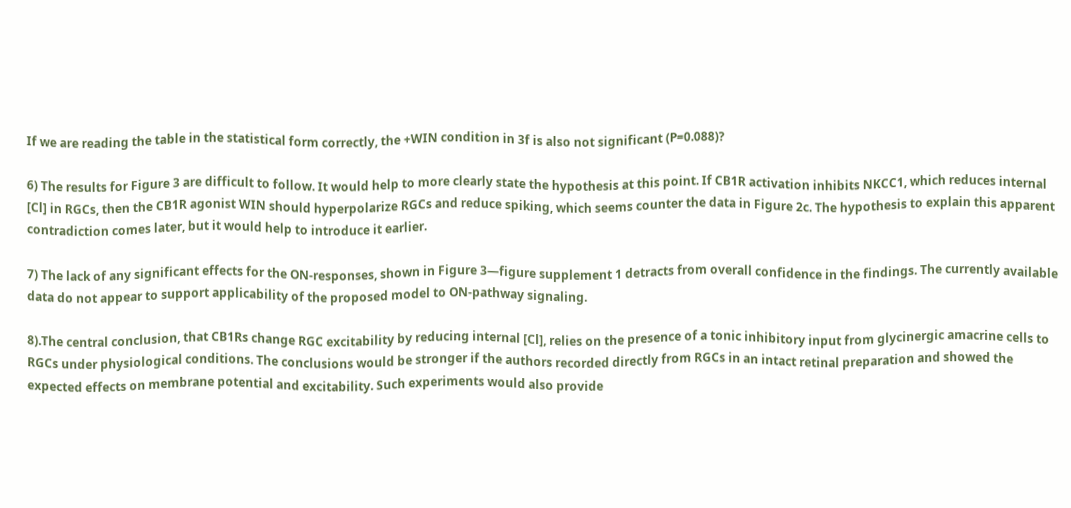If we are reading the table in the statistical form correctly, the +WIN condition in 3f is also not significant (P=0.088)?

6) The results for Figure 3 are difficult to follow. It would help to more clearly state the hypothesis at this point. If CB1R activation inhibits NKCC1, which reduces internal [Cl] in RGCs, then the CB1R agonist WIN should hyperpolarize RGCs and reduce spiking, which seems counter the data in Figure 2c. The hypothesis to explain this apparent contradiction comes later, but it would help to introduce it earlier.

7) The lack of any significant effects for the ON-responses, shown in Figure 3—figure supplement 1 detracts from overall confidence in the findings. The currently available data do not appear to support applicability of the proposed model to ON-pathway signaling.

8).The central conclusion, that CB1Rs change RGC excitability by reducing internal [Cl], relies on the presence of a tonic inhibitory input from glycinergic amacrine cells to RGCs under physiological conditions. The conclusions would be stronger if the authors recorded directly from RGCs in an intact retinal preparation and showed the expected effects on membrane potential and excitability. Such experiments would also provide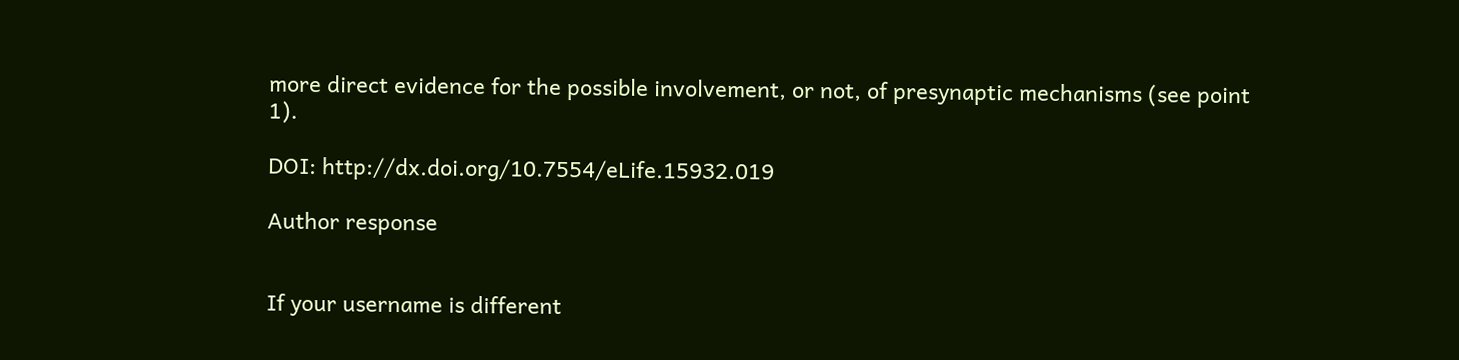more direct evidence for the possible involvement, or not, of presynaptic mechanisms (see point 1).

DOI: http://dx.doi.org/10.7554/eLife.15932.019

Author response


If your username is different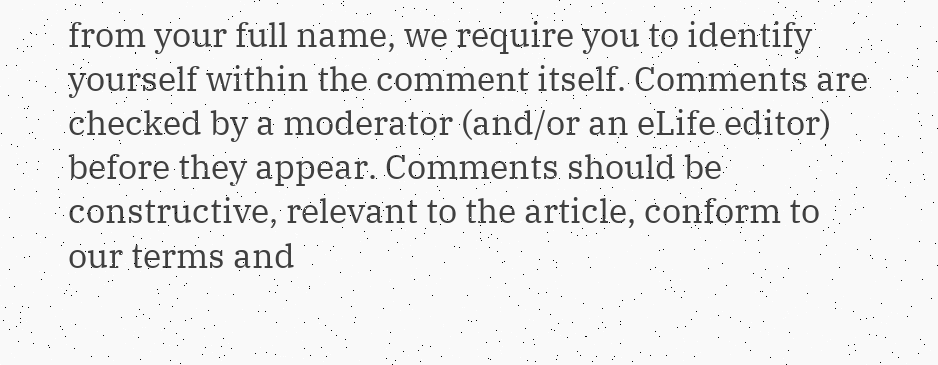from your full name, we require you to identify yourself within the comment itself. Comments are checked by a moderator (and/or an eLife editor) before they appear. Comments should be constructive, relevant to the article, conform to our terms and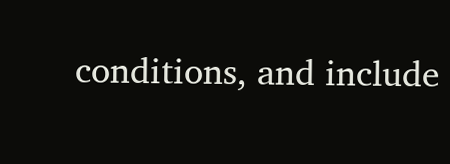conditions, and include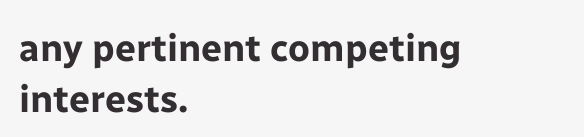any pertinent competing interests.